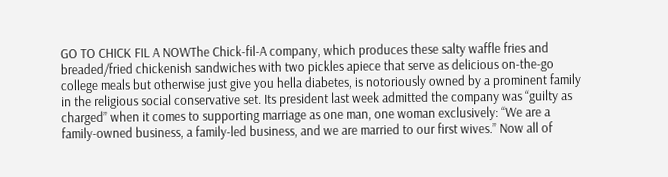GO TO CHICK FIL A NOWThe Chick-fil-A company, which produces these salty waffle fries and breaded/fried chickenish sandwiches with two pickles apiece that serve as delicious on-the-go college meals but otherwise just give you hella diabetes, is notoriously owned by a prominent family in the religious social conservative set. Its president last week admitted the company was “guilty as charged” when it comes to supporting marriage as one man, one woman exclusively: “We are a family-owned business, a family-led business, and we are married to our first wives.” Now all of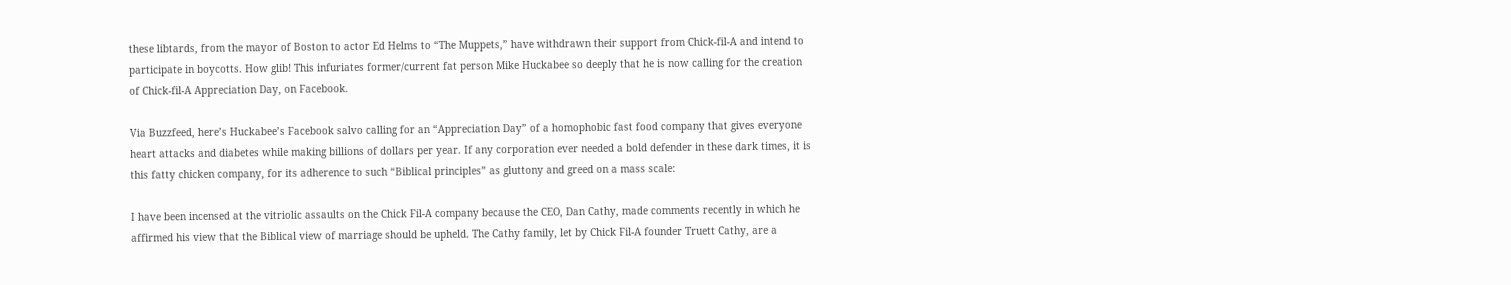these libtards, from the mayor of Boston to actor Ed Helms to “The Muppets,” have withdrawn their support from Chick-fil-A and intend to participate in boycotts. How glib! This infuriates former/current fat person Mike Huckabee so deeply that he is now calling for the creation of Chick-fil-A Appreciation Day, on Facebook.

Via Buzzfeed, here’s Huckabee’s Facebook salvo calling for an “Appreciation Day” of a homophobic fast food company that gives everyone heart attacks and diabetes while making billions of dollars per year. If any corporation ever needed a bold defender in these dark times, it is this fatty chicken company, for its adherence to such “Biblical principles” as gluttony and greed on a mass scale:

I have been incensed at the vitriolic assaults on the Chick Fil-A company because the CEO, Dan Cathy, made comments recently in which he affirmed his view that the Biblical view of marriage should be upheld. The Cathy family, let by Chick Fil-A founder Truett Cathy, are a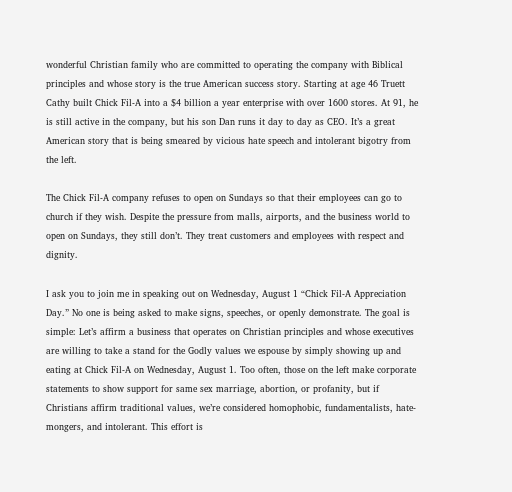wonderful Christian family who are committed to operating the company with Biblical principles and whose story is the true American success story. Starting at age 46 Truett Cathy built Chick Fil-A into a $4 billion a year enterprise with over 1600 stores. At 91, he is still active in the company, but his son Dan runs it day to day as CEO. It’s a great American story that is being smeared by vicious hate speech and intolerant bigotry from the left.

The Chick Fil-A company refuses to open on Sundays so that their employees can go to church if they wish. Despite the pressure from malls, airports, and the business world to open on Sundays, they still don’t. They treat customers and employees with respect and dignity.

I ask you to join me in speaking out on Wednesday, August 1 “Chick Fil-A Appreciation Day.” No one is being asked to make signs, speeches, or openly demonstrate. The goal is simple: Let’s affirm a business that operates on Christian principles and whose executives are willing to take a stand for the Godly values we espouse by simply showing up and eating at Chick Fil-A on Wednesday, August 1. Too often, those on the left make corporate statements to show support for same sex marriage, abortion, or profanity, but if Christians affirm traditional values, we’re considered homophobic, fundamentalists, hate-mongers, and intolerant. This effort is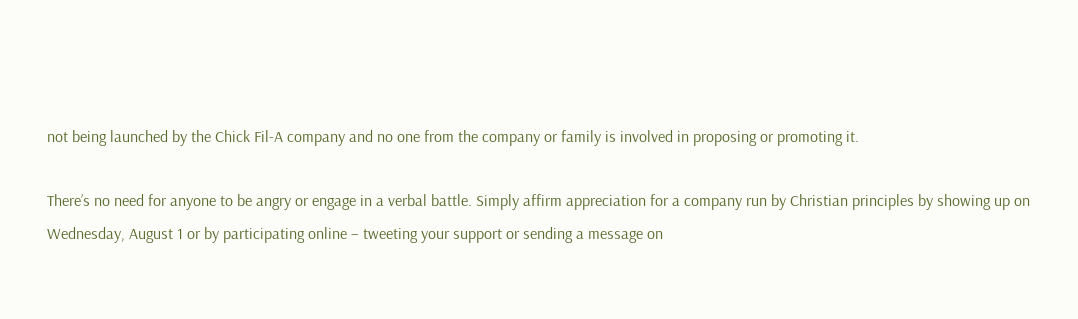not being launched by the Chick Fil-A company and no one from the company or family is involved in proposing or promoting it.

There’s no need for anyone to be angry or engage in a verbal battle. Simply affirm appreciation for a company run by Christian principles by showing up on Wednesday, August 1 or by participating online – tweeting your support or sending a message on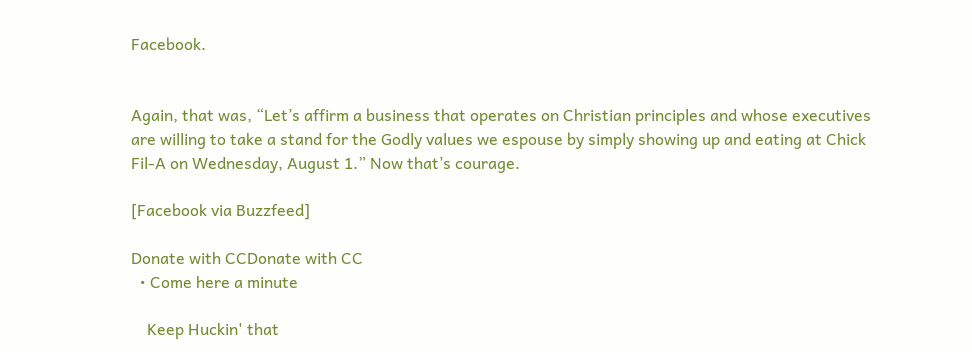Facebook.


Again, that was, “Let’s affirm a business that operates on Christian principles and whose executives are willing to take a stand for the Godly values we espouse by simply showing up and eating at Chick Fil-A on Wednesday, August 1.” Now that’s courage.

[Facebook via Buzzfeed]

Donate with CCDonate with CC
  • Come here a minute

    Keep Huckin' that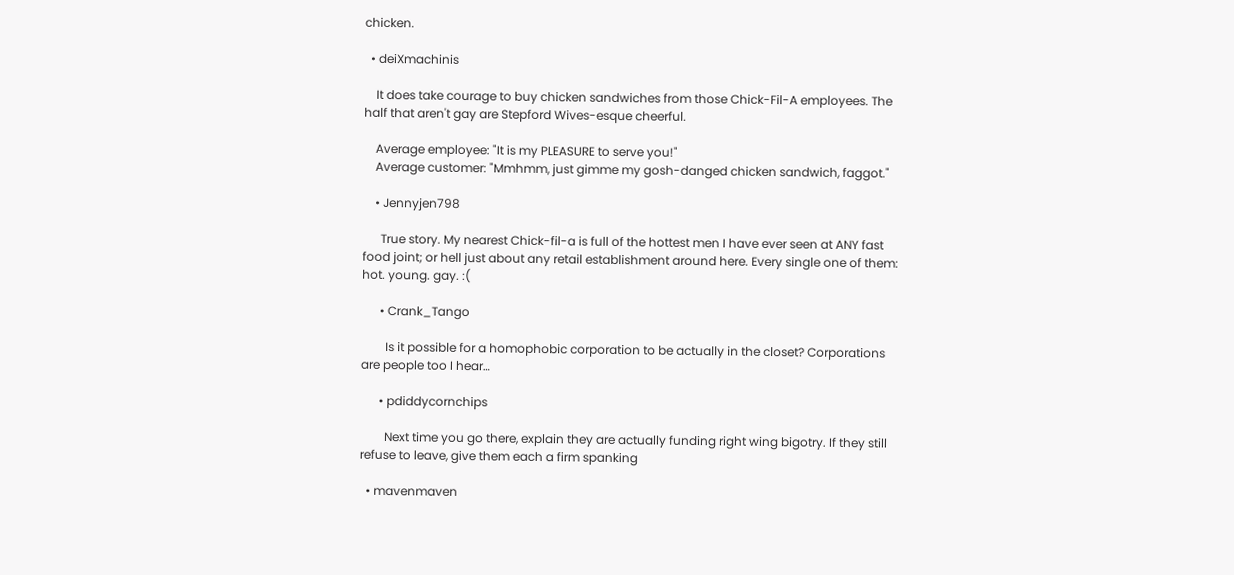chicken.

  • deiXmachinis

    It does take courage to buy chicken sandwiches from those Chick-Fil-A employees. The half that aren't gay are Stepford Wives-esque cheerful.

    Average employee: "It is my PLEASURE to serve you!"
    Average customer: "Mmhmm, just gimme my gosh-danged chicken sandwich, faggot."

    • Jennyjen798

      True story. My nearest Chick-fil-a is full of the hottest men I have ever seen at ANY fast food joint; or hell just about any retail establishment around here. Every single one of them: hot. young. gay. :(

      • Crank_Tango

        Is it possible for a homophobic corporation to be actually in the closet? Corporations are people too I hear…

      • pdiddycornchips

        Next time you go there, explain they are actually funding right wing bigotry. If they still refuse to leave, give them each a firm spanking

  • mavenmaven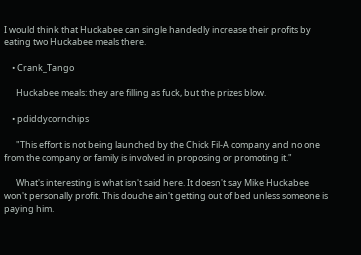I would think that Huckabee can single handedly increase their profits by eating two Huckabee meals there.

    • Crank_Tango

      Huckabee meals: they are filling as fuck, but the prizes blow.

    • pdiddycornchips

      "This effort is not being launched by the Chick Fil-A company and no one from the company or family is involved in proposing or promoting it."

      What's interesting is what isn't said here. It doesn't say Mike Huckabee won't personally profit. This douche ain't getting out of bed unless someone is paying him.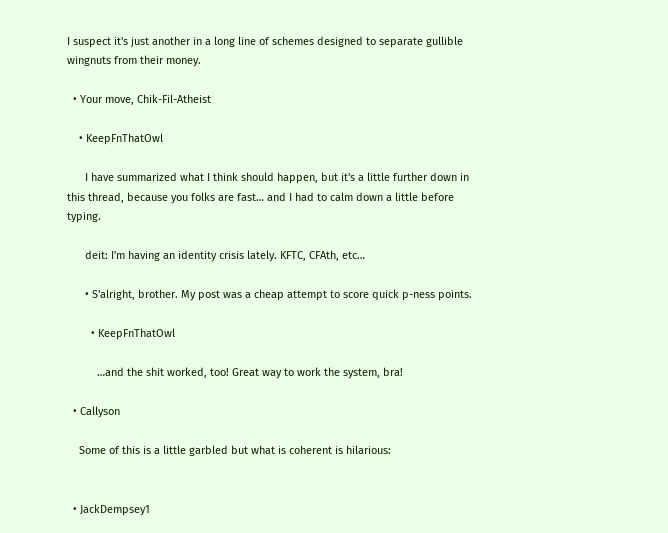I suspect it's just another in a long line of schemes designed to separate gullible wingnuts from their money.

  • Your move, Chik-Fil-Atheist

    • KeepFnThatOwl

      I have summarized what I think should happen, but it's a little further down in this thread, because you folks are fast… and I had to calm down a little before typing.

      deit: I'm having an identity crisis lately. KFTC, CFAth, etc…

      • S'alright, brother. My post was a cheap attempt to score quick p-ness points.

        • KeepFnThatOwl

          …and the shit worked, too! Great way to work the system, bra!

  • Callyson

    Some of this is a little garbled but what is coherent is hilarious:


  • JackDempsey1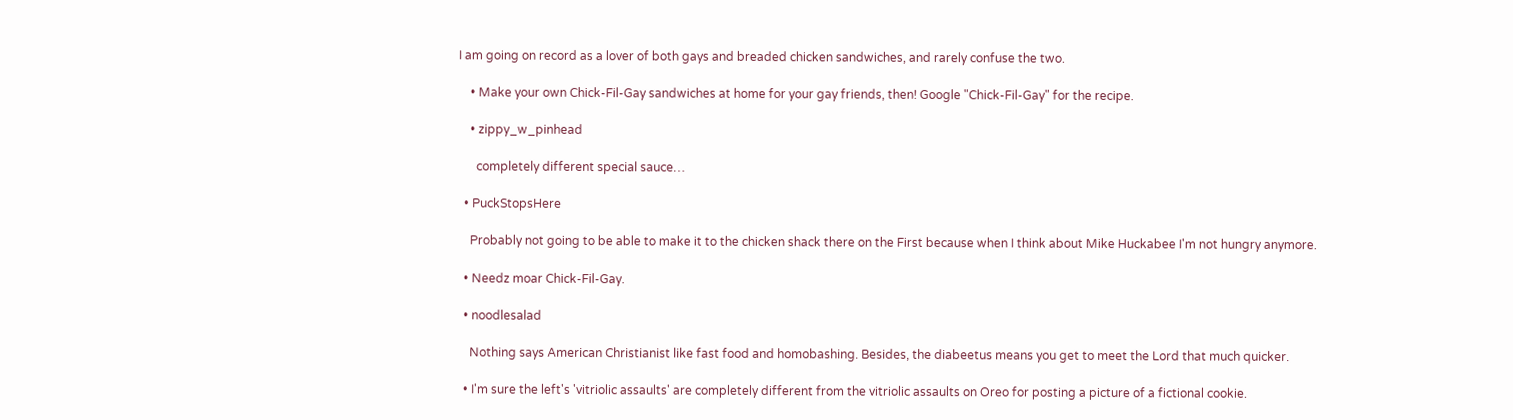I am going on record as a lover of both gays and breaded chicken sandwiches, and rarely confuse the two.

    • Make your own Chick-Fil-Gay sandwiches at home for your gay friends, then! Google "Chick-Fil-Gay" for the recipe.

    • zippy_w_pinhead

      completely different special sauce…

  • PuckStopsHere

    Probably not going to be able to make it to the chicken shack there on the First because when I think about Mike Huckabee I'm not hungry anymore.

  • Needz moar Chick-Fil-Gay.

  • noodlesalad

    Nothing says American Christianist like fast food and homobashing. Besides, the diabeetus means you get to meet the Lord that much quicker.

  • I'm sure the left's 'vitriolic assaults' are completely different from the vitriolic assaults on Oreo for posting a picture of a fictional cookie.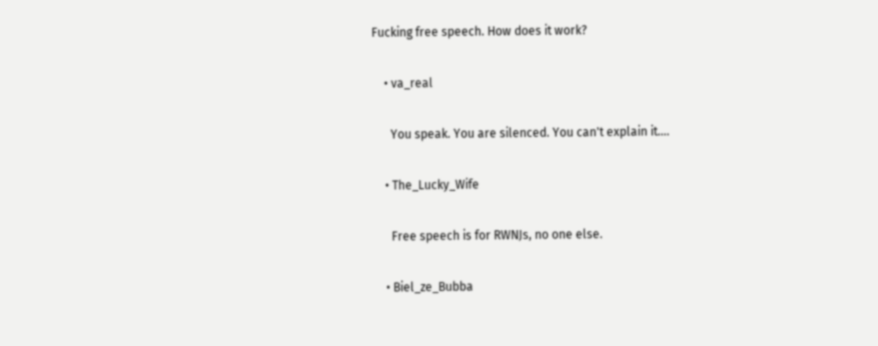Fucking free speech. How does it work?

    • va_real

      You speak. You are silenced. You can't explain it….

    • The_Lucky_Wife

      Free speech is for RWNJs, no one else.

    • Biel_ze_Bubba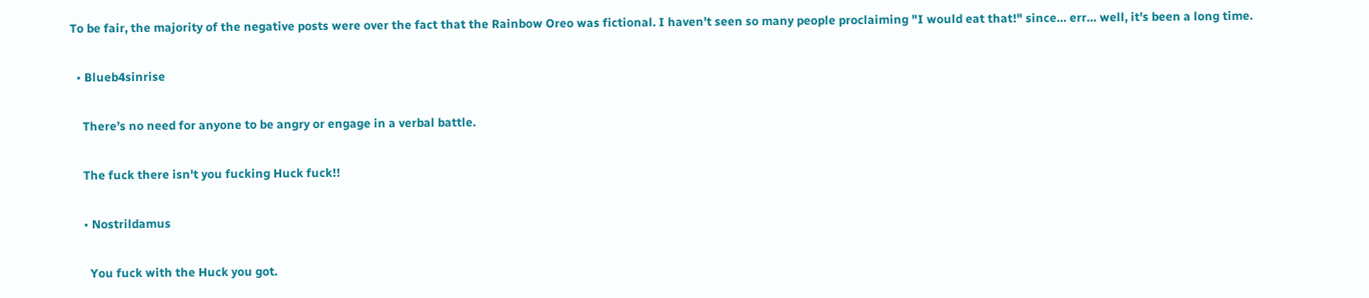To be fair, the majority of the negative posts were over the fact that the Rainbow Oreo was fictional. I haven't seen so many people proclaiming "I would eat that!" since… err… well, it's been a long time.

  • Blueb4sinrise

    There’s no need for anyone to be angry or engage in a verbal battle.

    The fuck there isn't you fucking Huck fuck!!

    • Nostrildamus

      You fuck with the Huck you got.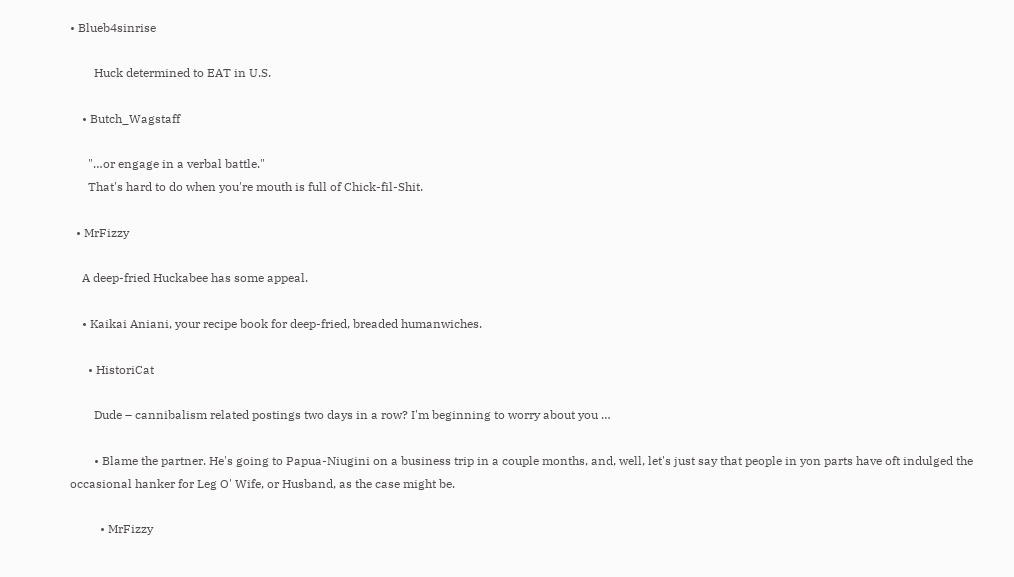• Blueb4sinrise

        Huck determined to EAT in U.S.

    • Butch_Wagstaff

      "…or engage in a verbal battle."
      That's hard to do when you're mouth is full of Chick-fil-Shit.

  • MrFizzy

    A deep-fried Huckabee has some appeal.

    • Kaikai Aniani, your recipe book for deep-fried, breaded humanwiches.

      • HistoriCat

        Dude – cannibalism related postings two days in a row? I'm beginning to worry about you …

        • Blame the partner. He's going to Papua-Niugini on a business trip in a couple months, and, well, let's just say that people in yon parts have oft indulged the occasional hanker for Leg O' Wife, or Husband, as the case might be.

          • MrFizzy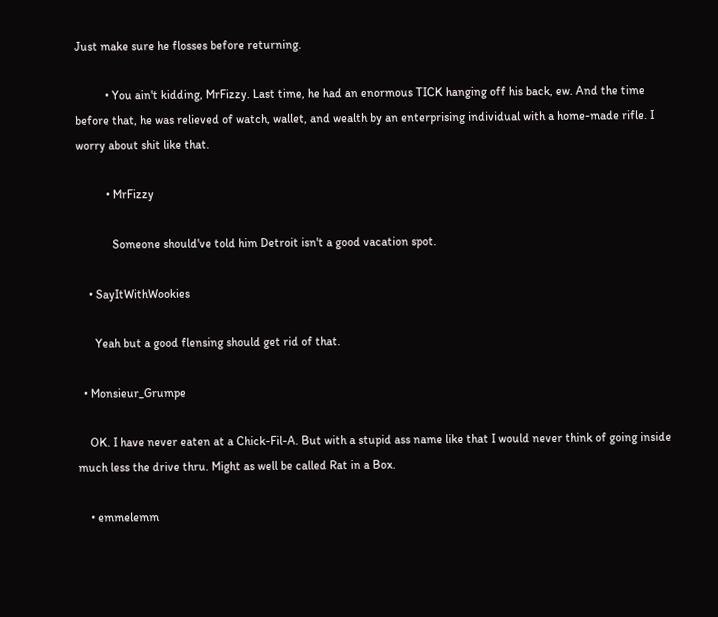Just make sure he flosses before returning.

          • You ain't kidding, MrFizzy. Last time, he had an enormous TICK hanging off his back, ew. And the time before that, he was relieved of watch, wallet, and wealth by an enterprising individual with a home-made rifle. I worry about shit like that.

          • MrFizzy

            Someone should've told him Detroit isn't a good vacation spot.

    • SayItWithWookies

      Yeah but a good flensing should get rid of that.

  • Monsieur_Grumpe

    OK. I have never eaten at a Chick-Fil-A. But with a stupid ass name like that I would never think of going inside much less the drive thru. Might as well be called Rat in a Box.

    • emmelemm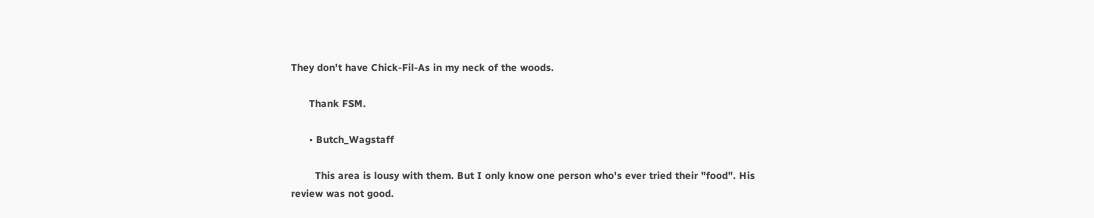They don't have Chick-Fil-As in my neck of the woods.

      Thank FSM.

      • Butch_Wagstaff

        This area is lousy with them. But I only know one person who's ever tried their "food". His review was not good.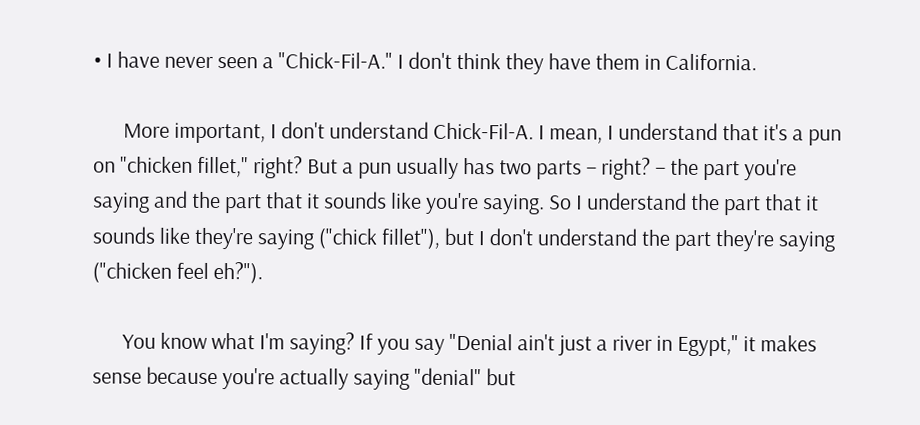• I have never seen a "Chick-Fil-A." I don't think they have them in California.

      More important, I don't understand Chick-Fil-A. I mean, I understand that it's a pun on "chicken fillet," right? But a pun usually has two parts – right? – the part you're saying and the part that it sounds like you're saying. So I understand the part that it sounds like they're saying ("chick fillet"), but I don't understand the part they're saying ("chicken feel eh?").

      You know what I'm saying? If you say "Denial ain't just a river in Egypt," it makes sense because you're actually saying "denial" but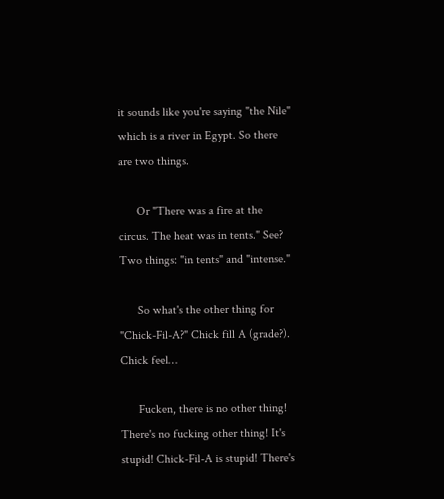it sounds like you're saying "the Nile" which is a river in Egypt. So there are two things.

      Or "There was a fire at the circus. The heat was in tents." See? Two things: "in tents" and "intense."

      So what's the other thing for "Chick-Fil-A?" Chick fill A (grade?). Chick feel…

      Fucken, there is no other thing! There's no fucking other thing! It's stupid! Chick-Fil-A is stupid! There's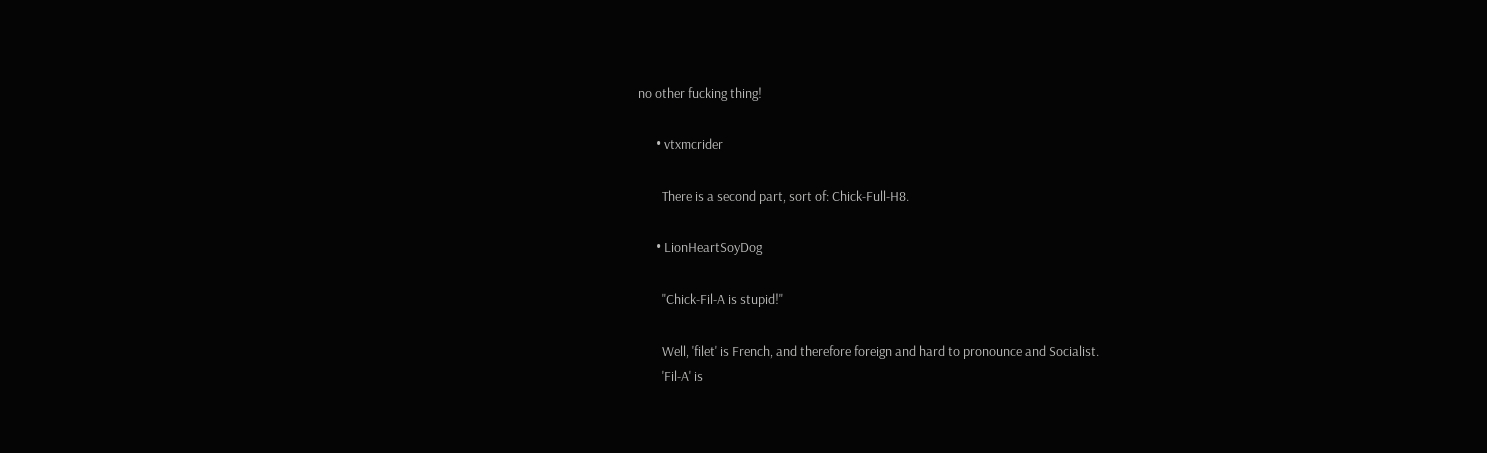no other fucking thing!

      • vtxmcrider

        There is a second part, sort of: Chick-Full-H8.

      • LionHeartSoyDog

        "Chick-Fil-A is stupid!"

        Well, 'filet' is French, and therefore foreign and hard to pronounce and Socialist.
        'Fil-A' is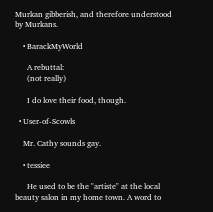Murkan gibberish, and therefore understood by Murkans.

    • BarackMyWorld

      A rebuttal:
      (not really)

      I do love their food, though.

  • User-of-Scowls

    Mr. Cathy sounds gay.

    • tessiee

      He used to be the "artiste" at the local beauty salon in my home town. A word to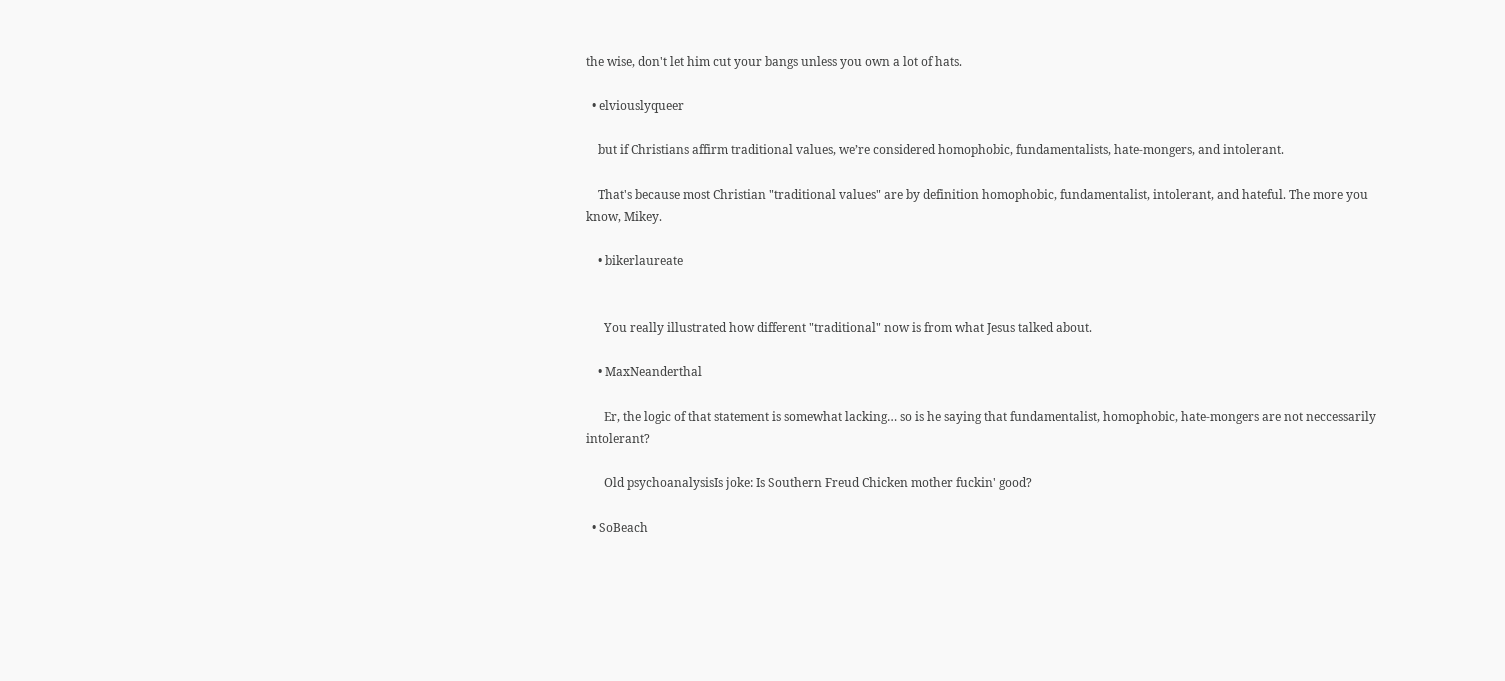the wise, don't let him cut your bangs unless you own a lot of hats.

  • elviouslyqueer

    but if Christians affirm traditional values, we’re considered homophobic, fundamentalists, hate-mongers, and intolerant.

    That's because most Christian "traditional values" are by definition homophobic, fundamentalist, intolerant, and hateful. The more you know, Mikey.

    • bikerlaureate


      You really illustrated how different "traditional" now is from what Jesus talked about.

    • MaxNeanderthal

      Er, the logic of that statement is somewhat lacking… so is he saying that fundamentalist, homophobic, hate-mongers are not neccessarily intolerant?

      Old psychoanalysisIs joke: Is Southern Freud Chicken mother fuckin' good?

  • SoBeach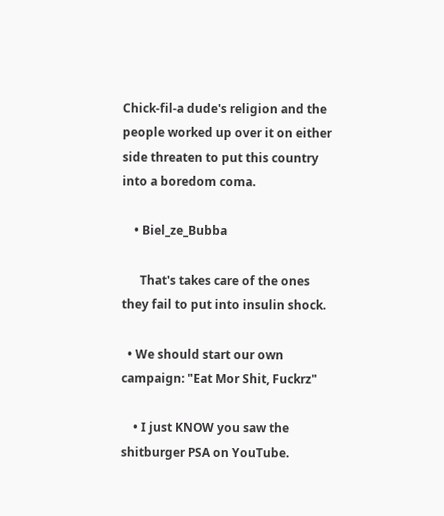Chick-fil-a dude's religion and the people worked up over it on either side threaten to put this country into a boredom coma.

    • Biel_ze_Bubba

      That's takes care of the ones they fail to put into insulin shock.

  • We should start our own campaign: "Eat Mor Shit, Fuckrz"

    • I just KNOW you saw the shitburger PSA on YouTube.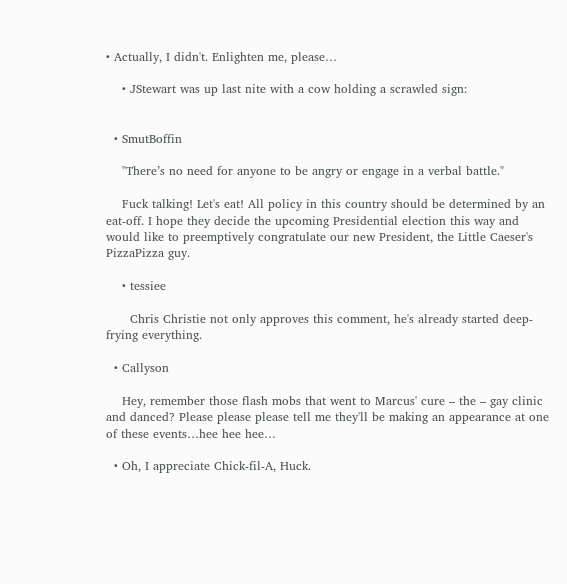• Actually, I didn't. Enlighten me, please…

    • JStewart was up last nite with a cow holding a scrawled sign:


  • SmutBoffin

    "There’s no need for anyone to be angry or engage in a verbal battle."

    Fuck talking! Let's eat! All policy in this country should be determined by an eat-off. I hope they decide the upcoming Presidential election this way and would like to preemptively congratulate our new President, the Little Caeser's PizzaPizza guy.

    • tessiee

      Chris Christie not only approves this comment, he's already started deep-frying everything.

  • Callyson

    Hey, remember those flash mobs that went to Marcus' cure – the – gay clinic and danced? Please please please tell me they'll be making an appearance at one of these events…hee hee hee…

  • Oh, I appreciate Chick-fil-A, Huck.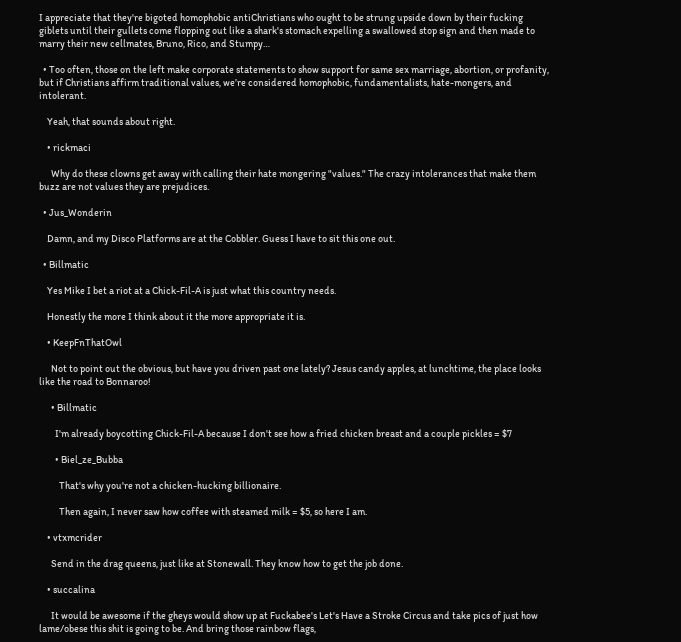I appreciate that they're bigoted homophobic antiChristians who ought to be strung upside down by their fucking giblets until their gullets come flopping out like a shark's stomach expelling a swallowed stop sign and then made to marry their new cellmates, Bruno, Rico, and Stumpy…

  • Too often, those on the left make corporate statements to show support for same sex marriage, abortion, or profanity, but if Christians affirm traditional values, we’re considered homophobic, fundamentalists, hate-mongers, and intolerant.

    Yeah, that sounds about right.

    • rickmaci

      Why do these clowns get away with calling their hate mongering "values." The crazy intolerances that make them buzz are not values they are prejudices.

  • Jus_Wonderin

    Damn, and my Disco Platforms are at the Cobbler. Guess I have to sit this one out.

  • Billmatic

    Yes Mike I bet a riot at a Chick-Fil-A is just what this country needs.

    Honestly the more I think about it the more appropriate it is.

    • KeepFnThatOwl

      Not to point out the obvious, but have you driven past one lately? Jesus candy apples, at lunchtime, the place looks like the road to Bonnaroo!

      • Billmatic

        I'm already boycotting Chick-Fil-A because I don't see how a fried chicken breast and a couple pickles = $7

        • Biel_ze_Bubba

          That's why you're not a chicken-hucking billionaire.

          Then again, I never saw how coffee with steamed milk = $5, so here I am.

    • vtxmcrider

      Send in the drag queens, just like at Stonewall. They know how to get the job done.

    • succalina

      It would be awesome if the gheys would show up at Fuckabee's Let's Have a Stroke Circus and take pics of just how lame/obese this shit is going to be. And bring those rainbow flags,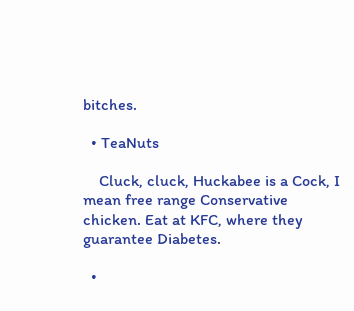bitches.

  • TeaNuts

    Cluck, cluck, Huckabee is a Cock, I mean free range Conservative chicken. Eat at KFC, where they guarantee Diabetes.

  •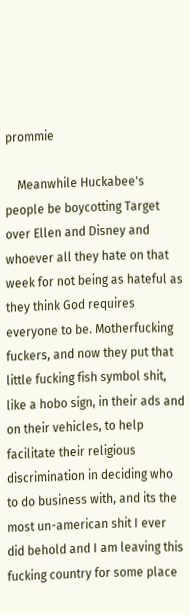prommie

    Meanwhile Huckabee's people be boycotting Target over Ellen and Disney and whoever all they hate on that week for not being as hateful as they think God requires everyone to be. Motherfucking fuckers, and now they put that little fucking fish symbol shit, like a hobo sign, in their ads and on their vehicles, to help facilitate their religious discrimination in deciding who to do business with, and its the most un-american shit I ever did behold and I am leaving this fucking country for some place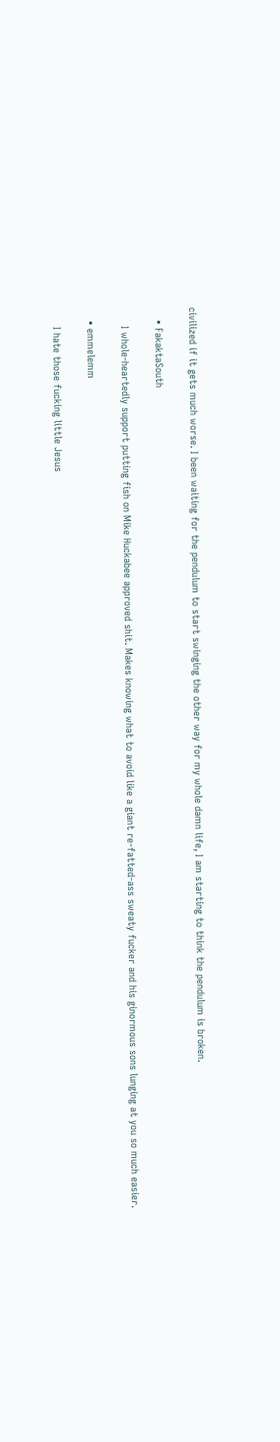civilized if it gets much worse. I been waiting for the pendulum to start swinging the other way for my whole damn life, I am starting to think the pendulum is broken.

    • FakaktaSouth

      I whole-heartedly support putting fish on Mike Huckabee approved shit. Makes knowing what to avoid like a giant re-fatted-ass sweaty fucker and his ginormous sons lunging at you so much easier.

    • emmelemm

      I hate those fucking little Jesus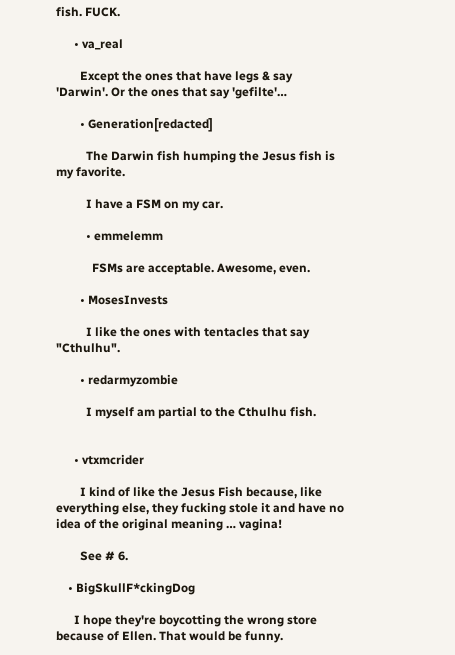fish. FUCK.

      • va_real

        Except the ones that have legs & say 'Darwin'. Or the ones that say 'gefilte'…

        • Generation[redacted]

          The Darwin fish humping the Jesus fish is my favorite.

          I have a FSM on my car.

          • emmelemm

            FSMs are acceptable. Awesome, even.

        • MosesInvests

          I like the ones with tentacles that say "Cthulhu".

        • redarmyzombie

          I myself am partial to the Cthulhu fish.


      • vtxmcrider

        I kind of like the Jesus Fish because, like everything else, they fucking stole it and have no idea of the original meaning … vagina!

        See # 6.

    • BigSkullF*ckingDog

      I hope they're boycotting the wrong store because of Ellen. That would be funny.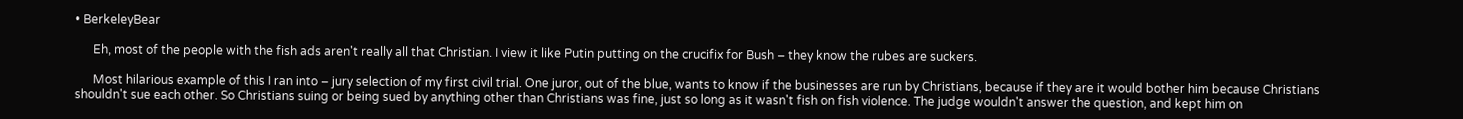• BerkeleyBear

      Eh, most of the people with the fish ads aren't really all that Christian. I view it like Putin putting on the crucifix for Bush – they know the rubes are suckers.

      Most hilarious example of this I ran into – jury selection of my first civil trial. One juror, out of the blue, wants to know if the businesses are run by Christians, because if they are it would bother him because Christians shouldn't sue each other. So Christians suing or being sued by anything other than Christians was fine, just so long as it wasn't fish on fish violence. The judge wouldn't answer the question, and kept him on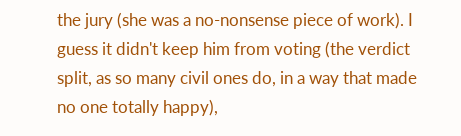the jury (she was a no-nonsense piece of work). I guess it didn't keep him from voting (the verdict split, as so many civil ones do, in a way that made no one totally happy),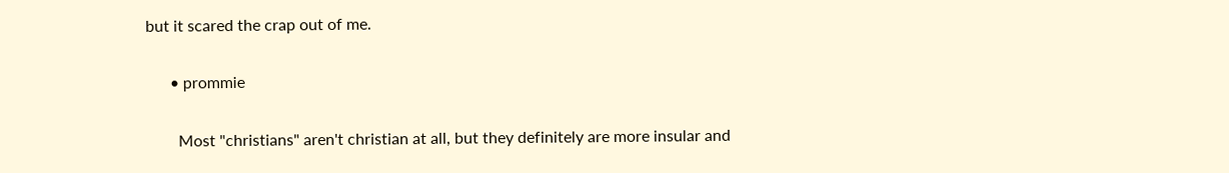but it scared the crap out of me.

      • prommie

        Most "christians" aren't christian at all, but they definitely are more insular and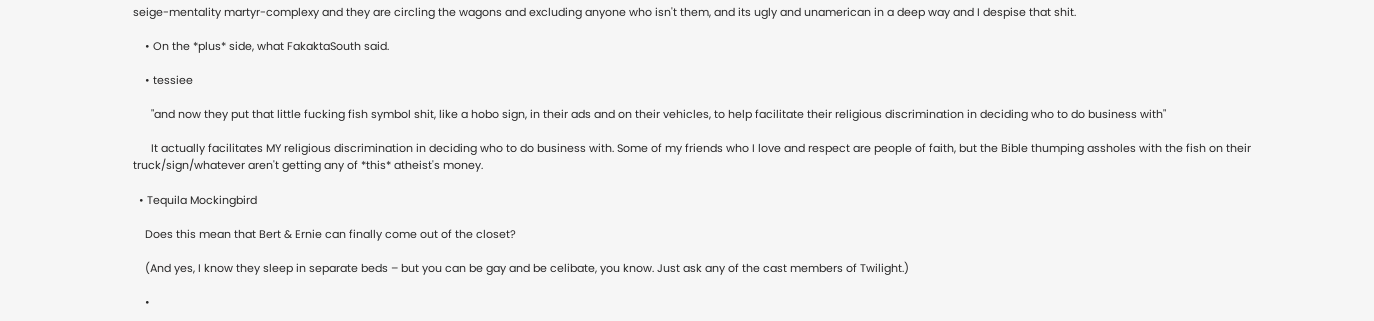seige-mentality martyr-complexy and they are circling the wagons and excluding anyone who isn't them, and its ugly and unamerican in a deep way and I despise that shit.

    • On the *plus* side, what FakaktaSouth said.

    • tessiee

      "and now they put that little fucking fish symbol shit, like a hobo sign, in their ads and on their vehicles, to help facilitate their religious discrimination in deciding who to do business with"

      It actually facilitates MY religious discrimination in deciding who to do business with. Some of my friends who I love and respect are people of faith, but the Bible thumping assholes with the fish on their truck/sign/whatever aren't getting any of *this* atheist's money.

  • Tequila Mockingbird

    Does this mean that Bert & Ernie can finally come out of the closet?

    (And yes, I know they sleep in separate beds – but you can be gay and be celibate, you know. Just ask any of the cast members of Twilight.)

    •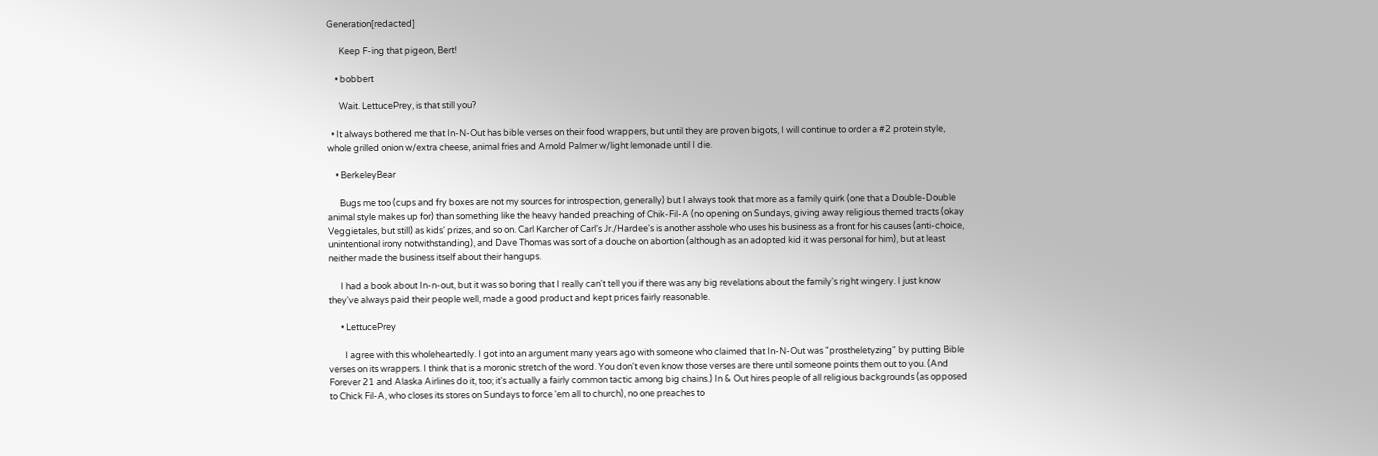Generation[redacted]

      Keep F-ing that pigeon, Bert!

    • bobbert

      Wait. LettucePrey, is that still you?

  • It always bothered me that In-N-Out has bible verses on their food wrappers, but until they are proven bigots, I will continue to order a #2 protein style, whole grilled onion w/extra cheese, animal fries and Arnold Palmer w/light lemonade until I die.

    • BerkeleyBear

      Bugs me too (cups and fry boxes are not my sources for introspection, generally) but I always took that more as a family quirk (one that a Double-Double animal style makes up for) than something like the heavy handed preaching of Chik-Fil-A (no opening on Sundays, giving away religious themed tracts (okay Veggietales, but still) as kids' prizes, and so on. Carl Karcher of Carl's Jr./Hardee's is another asshole who uses his business as a front for his causes (anti-choice, unintentional irony notwithstanding), and Dave Thomas was sort of a douche on abortion (although as an adopted kid it was personal for him), but at least neither made the business itself about their hangups.

      I had a book about In-n-out, but it was so boring that I really can't tell you if there was any big revelations about the family's right wingery. I just know they've always paid their people well, made a good product and kept prices fairly reasonable.

      • LettucePrey

        I agree with this wholeheartedly. I got into an argument many years ago with someone who claimed that In-N-Out was "prostheletyzing" by putting Bible verses on its wrappers. I think that is a moronic stretch of the word. You don't even know those verses are there until someone points them out to you. (And Forever 21 and Alaska Airlines do it, too; it's actually a fairly common tactic among big chains.) In & Out hires people of all religious backgrounds (as opposed to Chick Fil-A, who closes its stores on Sundays to force 'em all to church), no one preaches to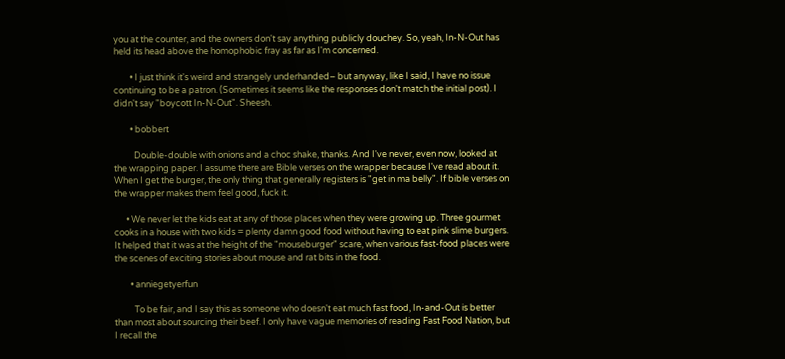you at the counter, and the owners don't say anything publicly douchey. So, yeah, In-N-Out has held its head above the homophobic fray as far as I'm concerned.

        • I just think it's weird and strangely underhanded– but anyway, like I said, I have no issue continuing to be a patron. (Sometimes it seems like the responses don't match the initial post). I didn't say "boycott In-N-Out". Sheesh.

        • bobbert

          Double-double with onions and a choc shake, thanks. And I've never, even now, looked at the wrapping paper. I assume there are Bible verses on the wrapper because I've read about it. When I get the burger, the only thing that generally registers is "get in ma belly". If bible verses on the wrapper makes them feel good, fuck it.

      • We never let the kids eat at any of those places when they were growing up. Three gourmet cooks in a house with two kids = plenty damn good food without having to eat pink slime burgers. It helped that it was at the height of the "mouseburger" scare, when various fast-food places were the scenes of exciting stories about mouse and rat bits in the food.

        • anniegetyerfun

          To be fair, and I say this as someone who doesn't eat much fast food, In-and-Out is better than most about sourcing their beef. I only have vague memories of reading Fast Food Nation, but I recall the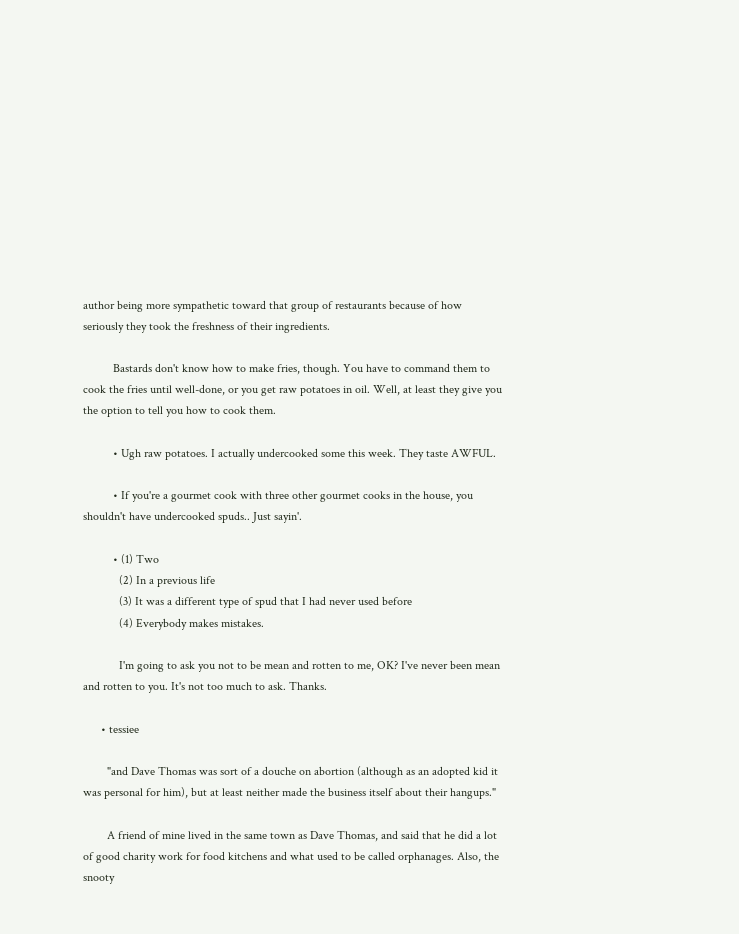author being more sympathetic toward that group of restaurants because of how seriously they took the freshness of their ingredients.

          Bastards don't know how to make fries, though. You have to command them to cook the fries until well-done, or you get raw potatoes in oil. Well, at least they give you the option to tell you how to cook them.

          • Ugh raw potatoes. I actually undercooked some this week. They taste AWFUL.

          • If you're a gourmet cook with three other gourmet cooks in the house, you shouldn't have undercooked spuds.. Just sayin'.

          • (1) Two
            (2) In a previous life
            (3) It was a different type of spud that I had never used before
            (4) Everybody makes mistakes.

            I'm going to ask you not to be mean and rotten to me, OK? I've never been mean and rotten to you. It's not too much to ask. Thanks.

      • tessiee

        "and Dave Thomas was sort of a douche on abortion (although as an adopted kid it was personal for him), but at least neither made the business itself about their hangups."

        A friend of mine lived in the same town as Dave Thomas, and said that he did a lot of good charity work for food kitchens and what used to be called orphanages. Also, the snooty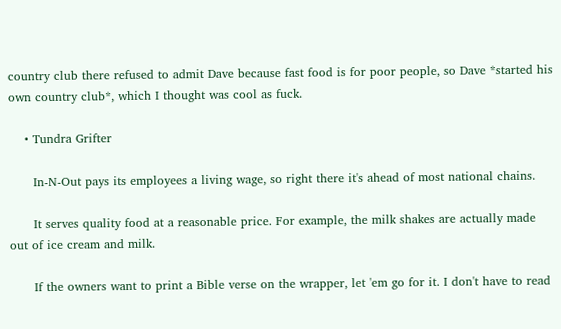country club there refused to admit Dave because fast food is for poor people, so Dave *started his own country club*, which I thought was cool as fuck.

    • Tundra Grifter

      In-N-Out pays its employees a living wage, so right there it's ahead of most national chains.

      It serves quality food at a reasonable price. For example, the milk shakes are actually made out of ice cream and milk.

      If the owners want to print a Bible verse on the wrapper, let 'em go for it. I don't have to read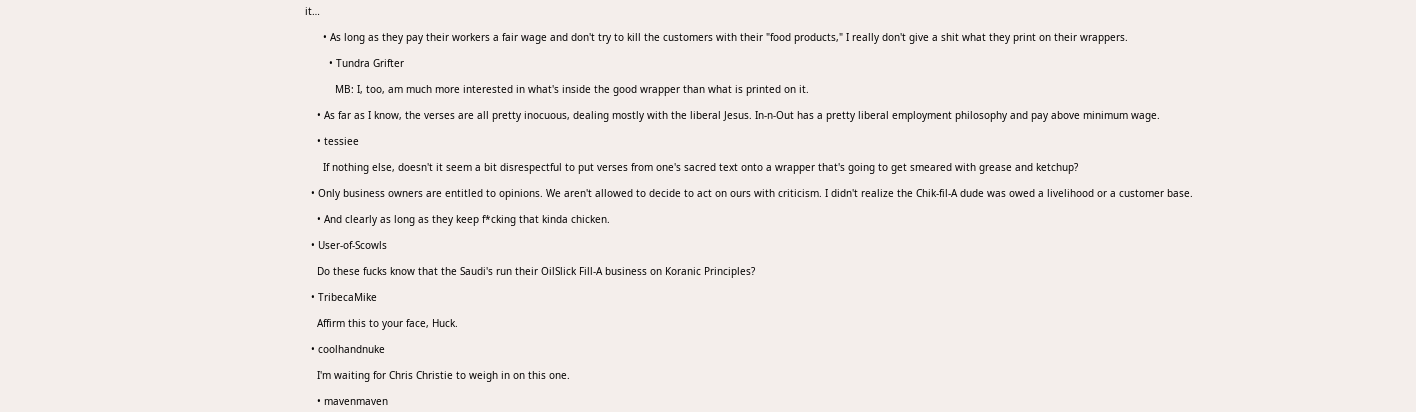it…

      • As long as they pay their workers a fair wage and don't try to kill the customers with their "food products," I really don't give a shit what they print on their wrappers.

        • Tundra Grifter

          MB: I, too, am much more interested in what's inside the good wrapper than what is printed on it.

    • As far as I know, the verses are all pretty inocuous, dealing mostly with the liberal Jesus. In-n-Out has a pretty liberal employment philosophy and pay above minimum wage.

    • tessiee

      If nothing else, doesn't it seem a bit disrespectful to put verses from one's sacred text onto a wrapper that's going to get smeared with grease and ketchup?

  • Only business owners are entitled to opinions. We aren't allowed to decide to act on ours with criticism. I didn't realize the Chik-fil-A dude was owed a livelihood or a customer base.

    • And clearly as long as they keep f*cking that kinda chicken.

  • User-of-Scowls

    Do these fucks know that the Saudi's run their OilSlick Fill-A business on Koranic Principles?

  • TribecaMike

    Affirm this to your face, Huck.

  • coolhandnuke

    I'm waiting for Chris Christie to weigh in on this one.

    • mavenmaven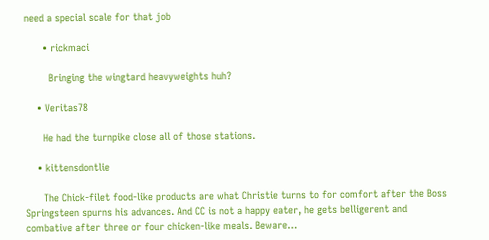need a special scale for that job

      • rickmaci

        Bringing the wingtard heavyweights huh?

    • Veritas78

      He had the turnpike close all of those stations.

    • kittensdontlie

      The Chick-filet food-like products are what Christie turns to for comfort after the Boss Springsteen spurns his advances. And CC is not a happy eater, he gets belligerent and combative after three or four chicken-like meals. Beware…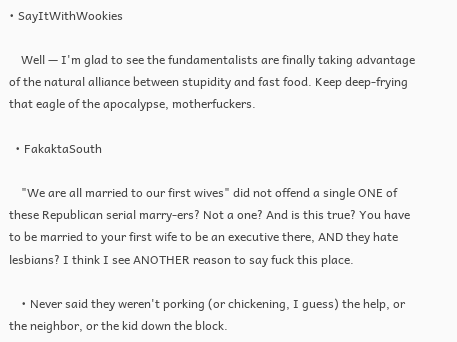• SayItWithWookies

    Well — I'm glad to see the fundamentalists are finally taking advantage of the natural alliance between stupidity and fast food. Keep deep-frying that eagle of the apocalypse, motherfuckers.

  • FakaktaSouth

    "We are all married to our first wives" did not offend a single ONE of these Republican serial marry-ers? Not a one? And is this true? You have to be married to your first wife to be an executive there, AND they hate lesbians? I think I see ANOTHER reason to say fuck this place.

    • Never said they weren't porking (or chickening, I guess) the help, or the neighbor, or the kid down the block.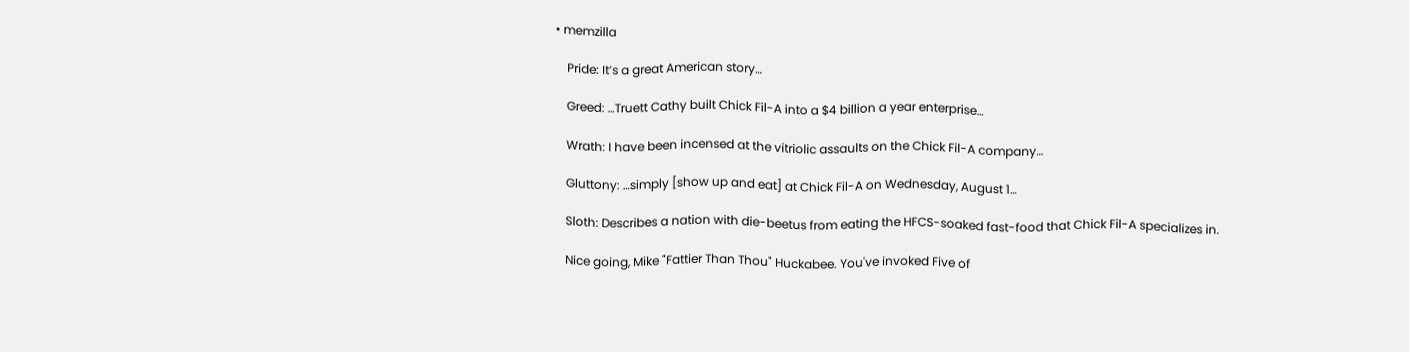• memzilla

    Pride: It’s a great American story…

    Greed: …Truett Cathy built Chick Fil-A into a $4 billion a year enterprise…

    Wrath: I have been incensed at the vitriolic assaults on the Chick Fil-A company…

    Gluttony: …simply [show up and eat] at Chick Fil-A on Wednesday, August 1…

    Sloth: Describes a nation with die-beetus from eating the HFCS-soaked fast-food that Chick Fil-A specializes in.

    Nice going, Mike "Fattier Than Thou" Huckabee. You've invoked Five of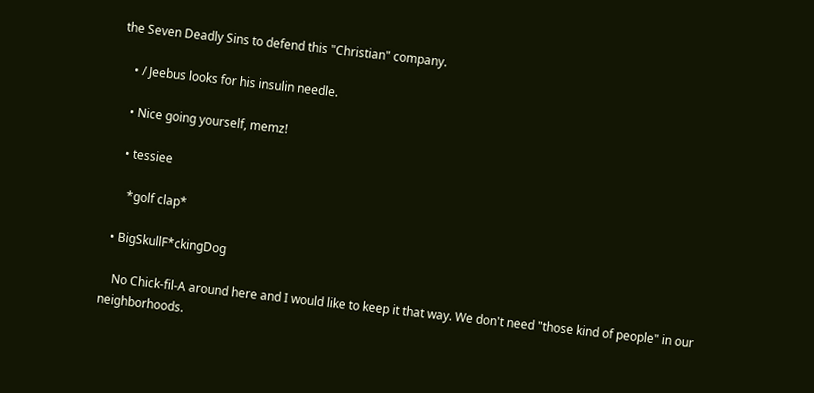the Seven Deadly Sins to defend this "Christian" company.

    • / Jeebus looks for his insulin needle.

    • Nice going yourself, memz!

    • tessiee

      *golf clap*

  • BigSkullF*ckingDog

    No Chick-fil-A around here and I would like to keep it that way. We don't need "those kind of people" in our neighborhoods.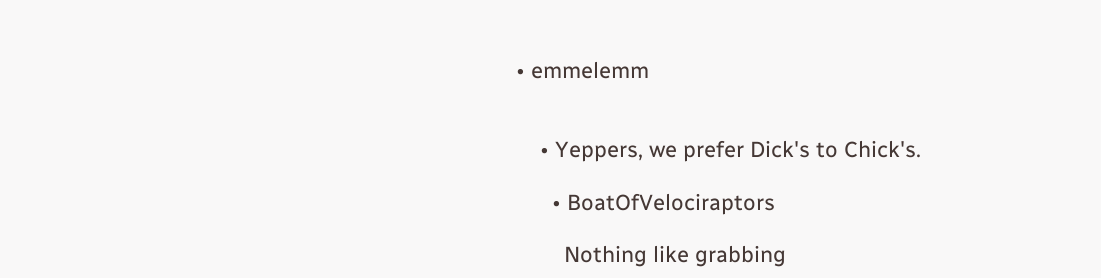• emmelemm


    • Yeppers, we prefer Dick's to Chick's.

      • BoatOfVelociraptors

        Nothing like grabbing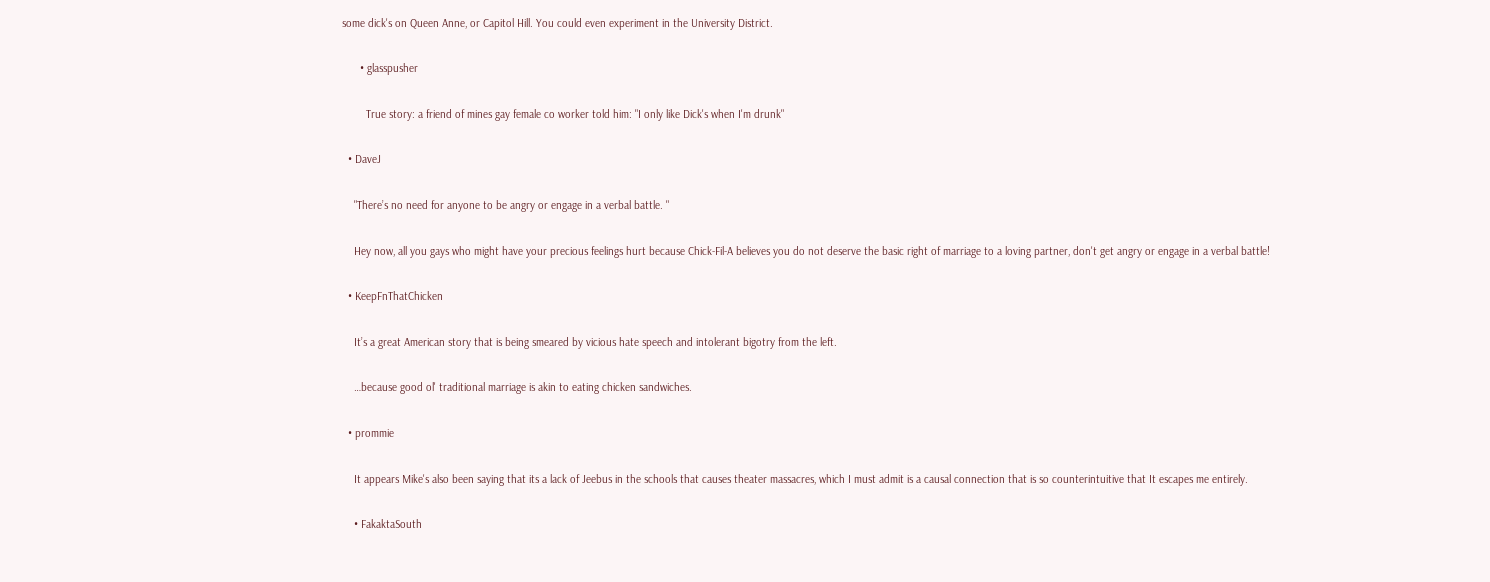some dick's on Queen Anne, or Capitol Hill. You could even experiment in the University District.

      • glasspusher

        True story: a friend of mines gay female co worker told him: "I only like Dick's when I'm drunk"

  • DaveJ

    "There’s no need for anyone to be angry or engage in a verbal battle. "

    Hey now, all you gays who might have your precious feelings hurt because Chick-Fil-A believes you do not deserve the basic right of marriage to a loving partner, don't get angry or engage in a verbal battle!

  • KeepFnThatChicken

    It’s a great American story that is being smeared by vicious hate speech and intolerant bigotry from the left.

    …because good ol' traditional marriage is akin to eating chicken sandwiches.

  • prommie

    It appears Mike's also been saying that its a lack of Jeebus in the schools that causes theater massacres, which I must admit is a causal connection that is so counterintuitive that It escapes me entirely.

    • FakaktaSouth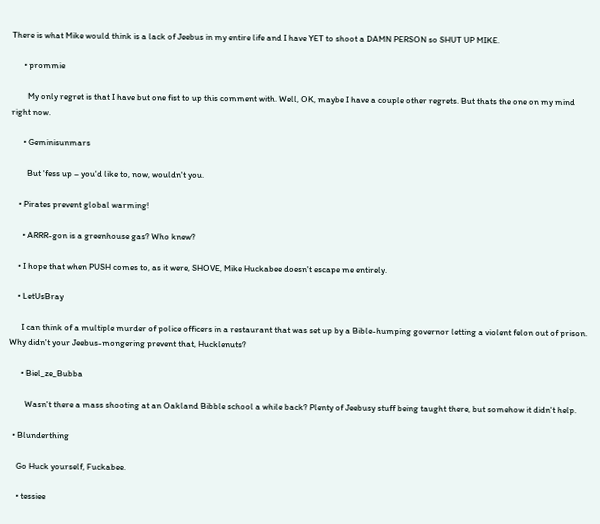There is what Mike would think is a lack of Jeebus in my entire life and I have YET to shoot a DAMN PERSON so SHUT UP MIKE.

      • prommie

        My only regret is that I have but one fist to up this comment with. Well, OK, maybe I have a couple other regrets. But thats the one on my mind right now.

      • Geminisunmars

        But 'fess up – you'd like to, now, wouldn't you.

    • Pirates prevent global warming!

      • ARRR-gon is a greenhouse gas? Who knew?

    • I hope that when PUSH comes to, as it were, SHOVE, Mike Huckabee doesn't escape me entirely.

    • LetUsBray

      I can think of a multiple murder of police officers in a restaurant that was set up by a Bible-humping governor letting a violent felon out of prison. Why didn't your Jeebus-mongering prevent that, Hucklenuts?

      • Biel_ze_Bubba

        Wasn't there a mass shooting at an Oakland Bibble school a while back? Plenty of Jeebusy stuff being taught there, but somehow it didn't help.

  • Blunderthing

    Go Huck yourself, Fuckabee.

    • tessiee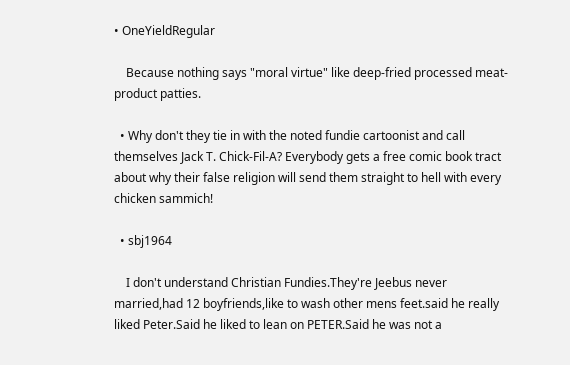• OneYieldRegular

    Because nothing says "moral virtue" like deep-fried processed meat-product patties.

  • Why don't they tie in with the noted fundie cartoonist and call themselves Jack T. Chick-Fil-A? Everybody gets a free comic book tract about why their false religion will send them straight to hell with every chicken sammich!

  • sbj1964

    I don't understand Christian Fundies.They're Jeebus never married,had 12 boyfriends,like to wash other mens feet.said he really liked Peter.Said he liked to lean on PETER.Said he was not a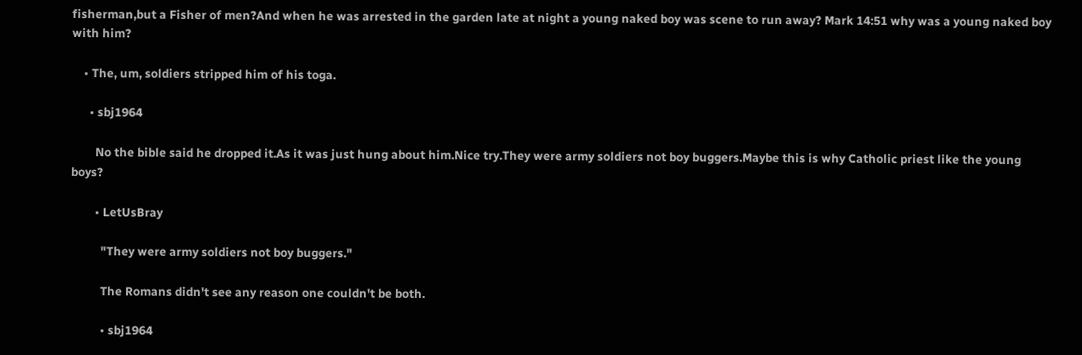fisherman,but a Fisher of men?And when he was arrested in the garden late at night a young naked boy was scene to run away? Mark 14:51 why was a young naked boy with him?

    • The, um, soldiers stripped him of his toga.

      • sbj1964

        No the bible said he dropped it.As it was just hung about him.Nice try.They were army soldiers not boy buggers.Maybe this is why Catholic priest like the young boys?

        • LetUsBray

          "They were army soldiers not boy buggers."

          The Romans didn't see any reason one couldn't be both.

          • sbj1964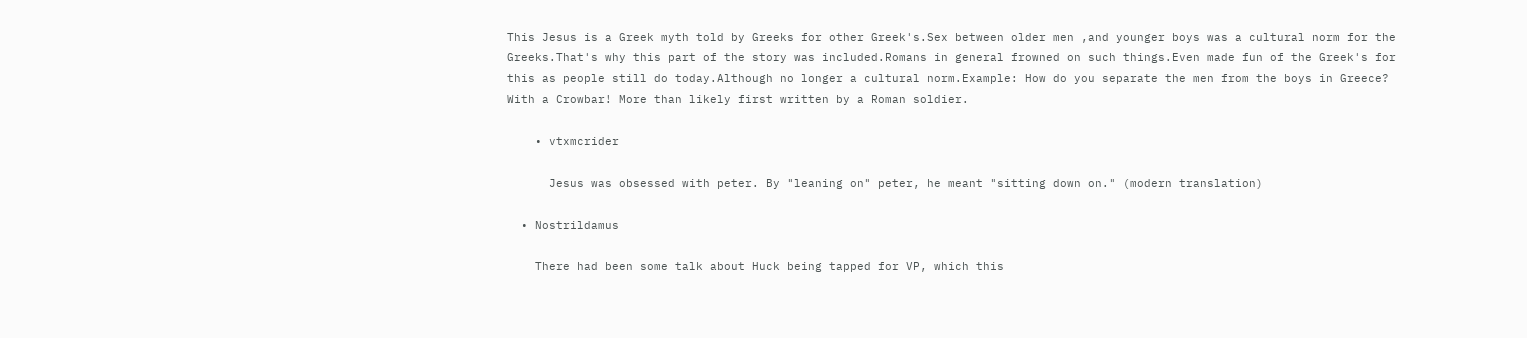This Jesus is a Greek myth told by Greeks for other Greek's.Sex between older men ,and younger boys was a cultural norm for the Greeks.That's why this part of the story was included.Romans in general frowned on such things.Even made fun of the Greek's for this as people still do today.Although no longer a cultural norm.Example: How do you separate the men from the boys in Greece? With a Crowbar! More than likely first written by a Roman soldier.

    • vtxmcrider

      Jesus was obsessed with peter. By "leaning on" peter, he meant "sitting down on." (modern translation)

  • Nostrildamus

    There had been some talk about Huck being tapped for VP, which this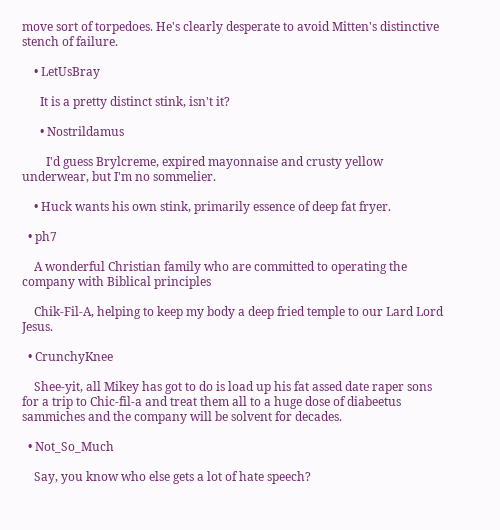move sort of torpedoes. He's clearly desperate to avoid Mitten's distinctive stench of failure.

    • LetUsBray

      It is a pretty distinct stink, isn't it?

      • Nostrildamus

        I'd guess Brylcreme, expired mayonnaise and crusty yellow underwear, but I'm no sommelier.

    • Huck wants his own stink, primarily essence of deep fat fryer.

  • ph7

    A wonderful Christian family who are committed to operating the company with Biblical principles

    Chik-Fil-A, helping to keep my body a deep fried temple to our Lard Lord Jesus.

  • CrunchyKnee

    Shee-yit, all Mikey has got to do is load up his fat assed date raper sons for a trip to Chic-fil-a and treat them all to a huge dose of diabeetus sammiches and the company will be solvent for decades.

  • Not_So_Much

    Say, you know who else gets a lot of hate speech?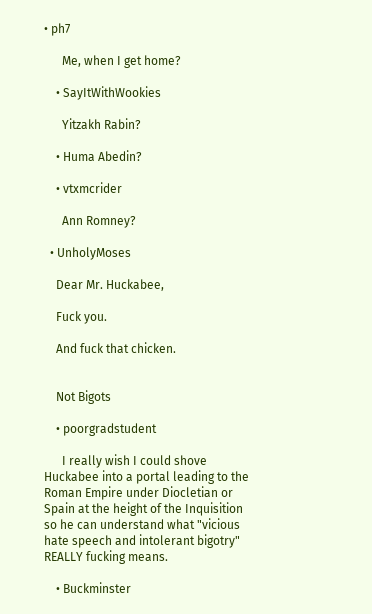• ph7

      Me, when I get home?

    • SayItWithWookies

      Yitzakh Rabin?

    • Huma Abedin?

    • vtxmcrider

      Ann Romney?

  • UnholyMoses

    Dear Mr. Huckabee,

    Fuck you.

    And fuck that chicken.


    Not Bigots

    • poorgradstudent

      I really wish I could shove Huckabee into a portal leading to the Roman Empire under Diocletian or Spain at the height of the Inquisition so he can understand what "vicious hate speech and intolerant bigotry" REALLY fucking means.

    • Buckminster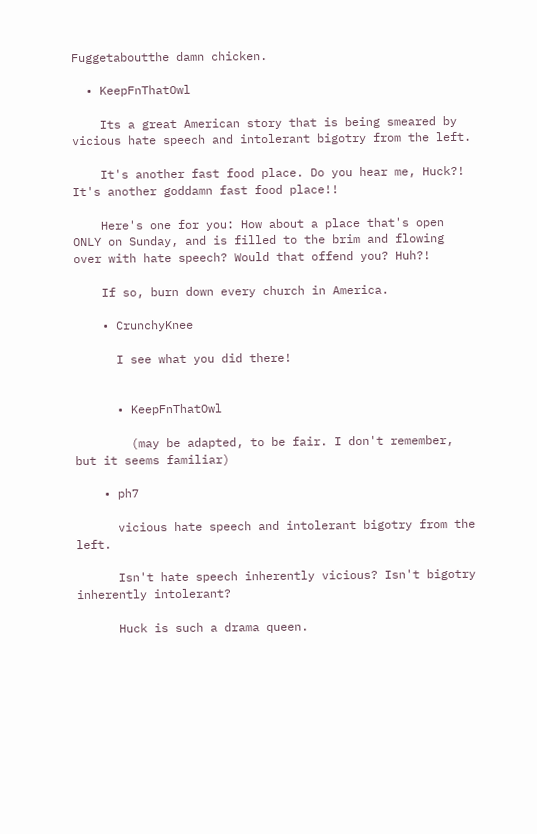Fuggetaboutthe damn chicken.

  • KeepFnThatOwl

    Its a great American story that is being smeared by vicious hate speech and intolerant bigotry from the left.

    It's another fast food place. Do you hear me, Huck?! It's another goddamn fast food place!!

    Here's one for you: How about a place that's open ONLY on Sunday, and is filled to the brim and flowing over with hate speech? Would that offend you? Huh?!

    If so, burn down every church in America.

    • CrunchyKnee

      I see what you did there!


      • KeepFnThatOwl

        (may be adapted, to be fair. I don't remember, but it seems familiar)

    • ph7

      vicious hate speech and intolerant bigotry from the left.

      Isn't hate speech inherently vicious? Isn't bigotry inherently intolerant?

      Huck is such a drama queen.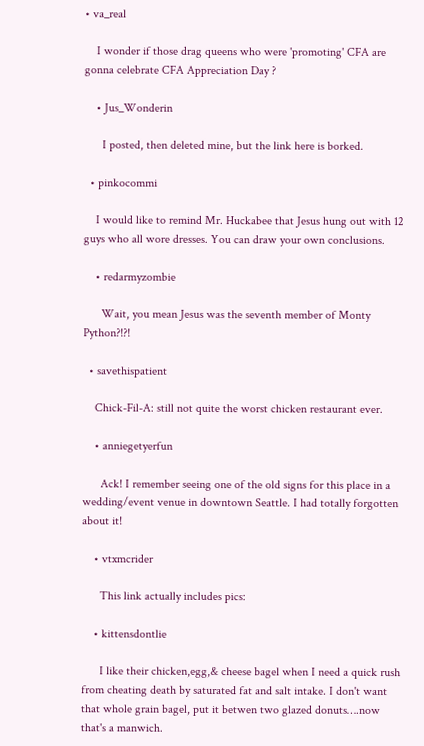• va_real

    I wonder if those drag queens who were 'promoting' CFA are gonna celebrate CFA Appreciation Day ?

    • Jus_Wonderin

      I posted, then deleted mine, but the link here is borked.

  • pinkocommi

    I would like to remind Mr. Huckabee that Jesus hung out with 12 guys who all wore dresses. You can draw your own conclusions.

    • redarmyzombie

      Wait, you mean Jesus was the seventh member of Monty Python?!?!

  • savethispatient

    Chick-Fil-A: still not quite the worst chicken restaurant ever.

    • anniegetyerfun

      Ack! I remember seeing one of the old signs for this place in a wedding/event venue in downtown Seattle. I had totally forgotten about it!

    • vtxmcrider

      This link actually includes pics:

    • kittensdontlie

      I like their chicken,egg,& cheese bagel when I need a quick rush from cheating death by saturated fat and salt intake. I don't want that whole grain bagel, put it betwen two glazed donuts….now that's a manwich.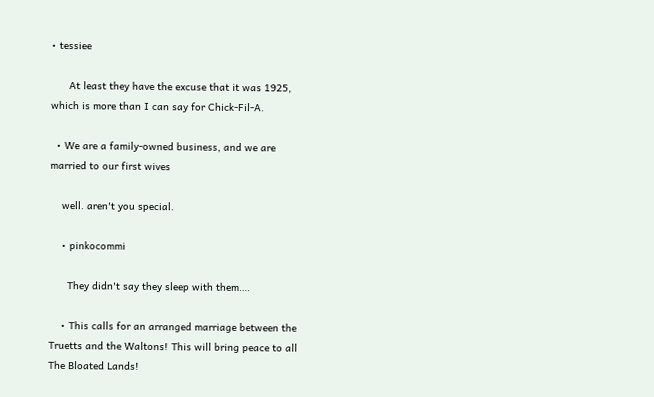• tessiee

      At least they have the excuse that it was 1925, which is more than I can say for Chick-Fil-A.

  • We are a family-owned business, and we are married to our first wives

    well. aren't you special.

    • pinkocommi

      They didn't say they sleep with them….

    • This calls for an arranged marriage between the Truetts and the Waltons! This will bring peace to all The Bloated Lands!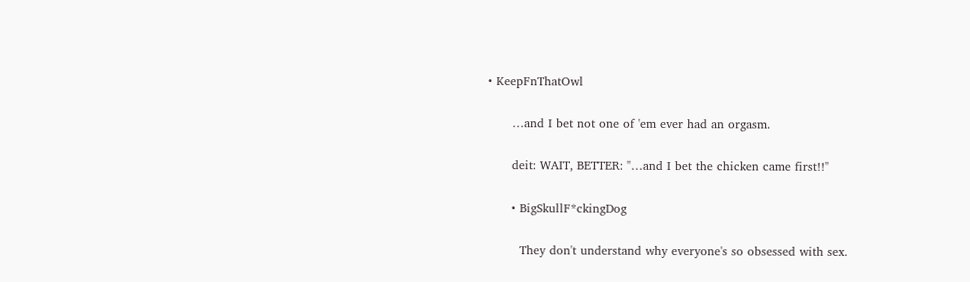• KeepFnThatOwl

      …and I bet not one of 'em ever had an orgasm.

      deit: WAIT, BETTER: "…and I bet the chicken came first!!"

      • BigSkullF*ckingDog

        They don't understand why everyone's so obsessed with sex.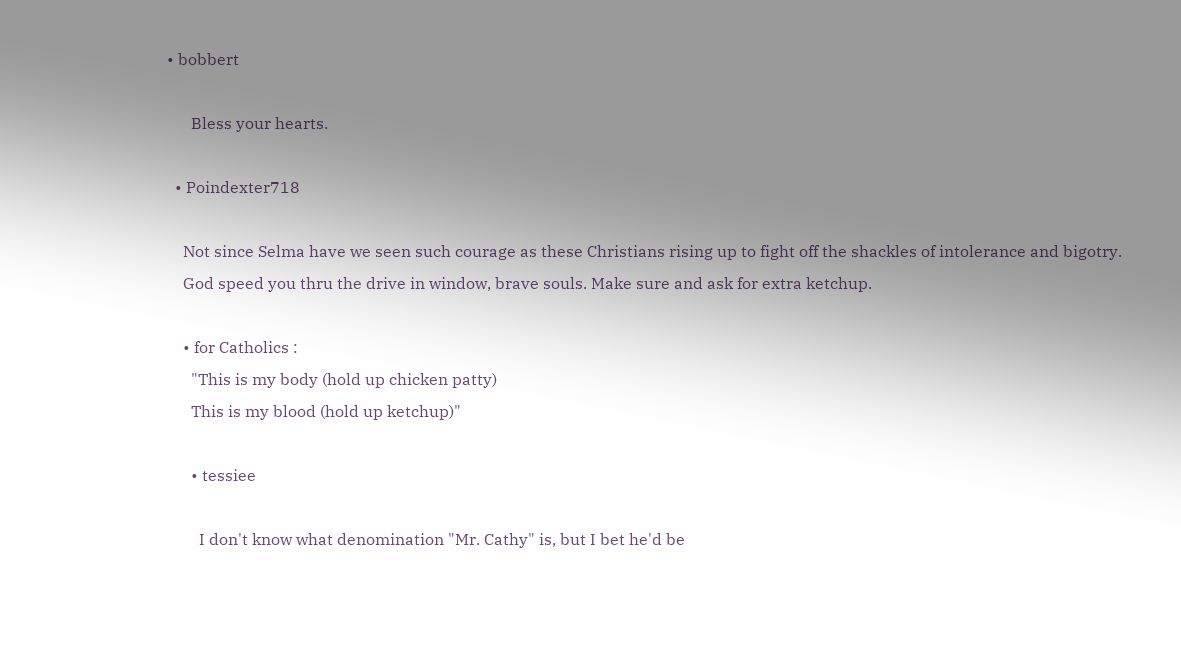• bobbert

      Bless your hearts.

  • Poindexter718

    Not since Selma have we seen such courage as these Christians rising up to fight off the shackles of intolerance and bigotry.
    God speed you thru the drive in window, brave souls. Make sure and ask for extra ketchup.

    • for Catholics :
      "This is my body (hold up chicken patty)
      This is my blood (hold up ketchup)"

      • tessiee

        I don't know what denomination "Mr. Cathy" is, but I bet he'd be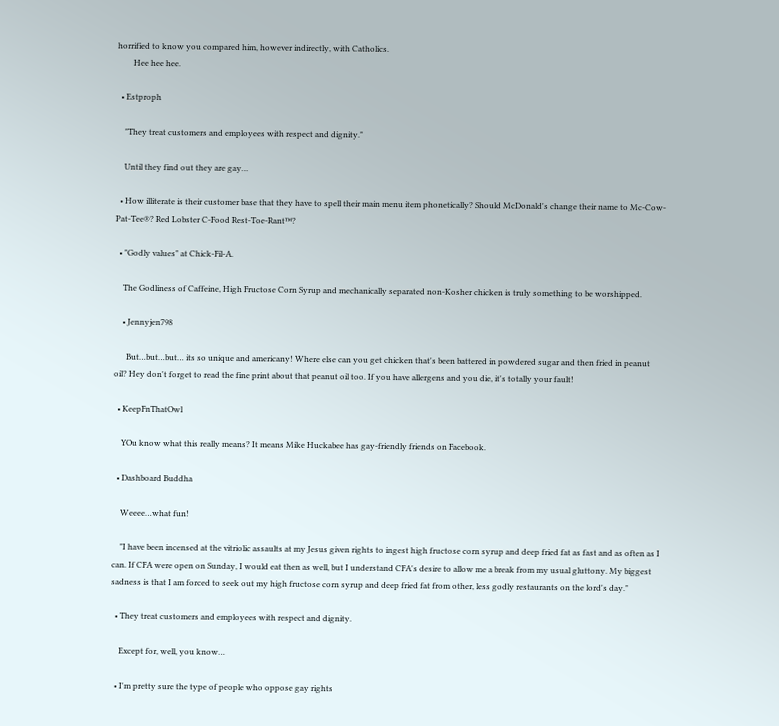horrified to know you compared him, however indirectly, with Catholics.
        Hee hee hee.

  • Estproph

    "They treat customers and employees with respect and dignity."

    Until they find out they are gay…

  • How illiterate is their customer base that they have to spell their main menu item phonetically? Should McDonald's change their name to Mc-Cow-Pat-Tee®? Red Lobster C-Food Rest-Toe-Rant™?

  • "Godly values" at Chick-Fil-A.

    The Godliness of Caffeine, High Fructose Corn Syrup and mechanically separated non-Kosher chicken is truly something to be worshipped.

    • Jennyjen798

      But…but…but… its so unique and americany! Where else can you get chicken that's been battered in powdered sugar and then fried in peanut oil? Hey don't forget to read the fine print about that peanut oil too. If you have allergens and you die, it's totally your fault!

  • KeepFnThatOwl

    YOu know what this really means? It means Mike Huckabee has gay-friendly friends on Facebook.

  • Dashboard Buddha

    Weeee…what fun!

    "I have been incensed at the vitriolic assaults at my Jesus given rights to ingest high fructose corn syrup and deep fried fat as fast and as often as I can. If CFA were open on Sunday, I would eat then as well, but I understand CFA's desire to allow me a break from my usual gluttony. My biggest sadness is that I am forced to seek out my high fructose corn syrup and deep fried fat from other, less godly restaurants on the lord's day."

  • They treat customers and employees with respect and dignity.

    Except for, well, you know…

  • I'm pretty sure the type of people who oppose gay rights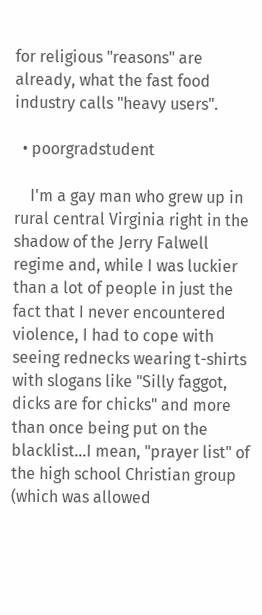for religious "reasons" are already, what the fast food industry calls "heavy users".

  • poorgradstudent

    I'm a gay man who grew up in rural central Virginia right in the shadow of the Jerry Falwell regime and, while I was luckier than a lot of people in just the fact that I never encountered violence, I had to cope with seeing rednecks wearing t-shirts with slogans like "Silly faggot, dicks are for chicks" and more than once being put on the blacklist…I mean, "prayer list" of the high school Christian group (which was allowed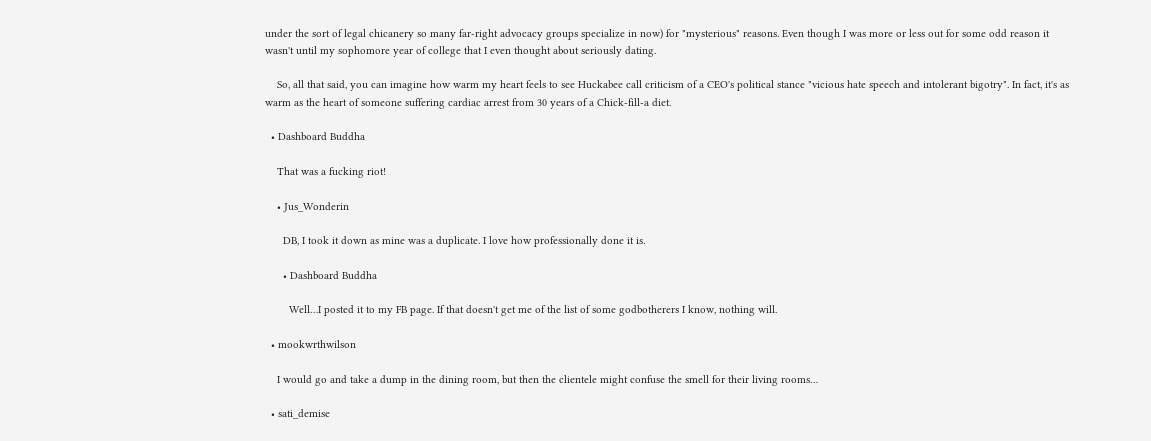under the sort of legal chicanery so many far-right advocacy groups specialize in now) for "mysterious" reasons. Even though I was more or less out for some odd reason it wasn't until my sophomore year of college that I even thought about seriously dating.

    So, all that said, you can imagine how warm my heart feels to see Huckabee call criticism of a CEO's political stance "vicious hate speech and intolerant bigotry". In fact, it's as warm as the heart of someone suffering cardiac arrest from 30 years of a Chick-fill-a diet.

  • Dashboard Buddha

    That was a fucking riot!

    • Jus_Wonderin

      DB, I took it down as mine was a duplicate. I love how professionally done it is.

      • Dashboard Buddha

        Well…I posted it to my FB page. If that doesn't get me of the list of some godbotherers I know, nothing will.

  • mookwrthwilson

    I would go and take a dump in the dining room, but then the clientele might confuse the smell for their living rooms…

  • sati_demise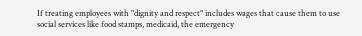If treating employees with "dignity and respect" includes wages that cause them to use social services like food stamps, medicaid, the emergency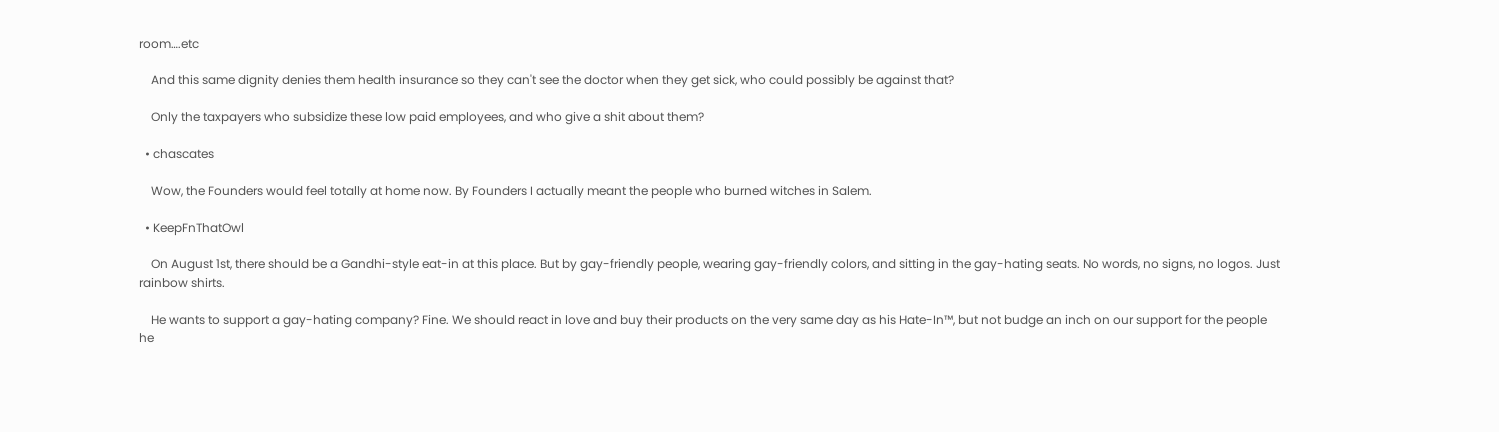room….etc

    And this same dignity denies them health insurance so they can't see the doctor when they get sick, who could possibly be against that?

    Only the taxpayers who subsidize these low paid employees, and who give a shit about them?

  • chascates

    Wow, the Founders would feel totally at home now. By Founders I actually meant the people who burned witches in Salem.

  • KeepFnThatOwl

    On August 1st, there should be a Gandhi-style eat-in at this place. But by gay-friendly people, wearing gay-friendly colors, and sitting in the gay-hating seats. No words, no signs, no logos. Just rainbow shirts.

    He wants to support a gay-hating company? Fine. We should react in love and buy their products on the very same day as his Hate-In™, but not budge an inch on our support for the people he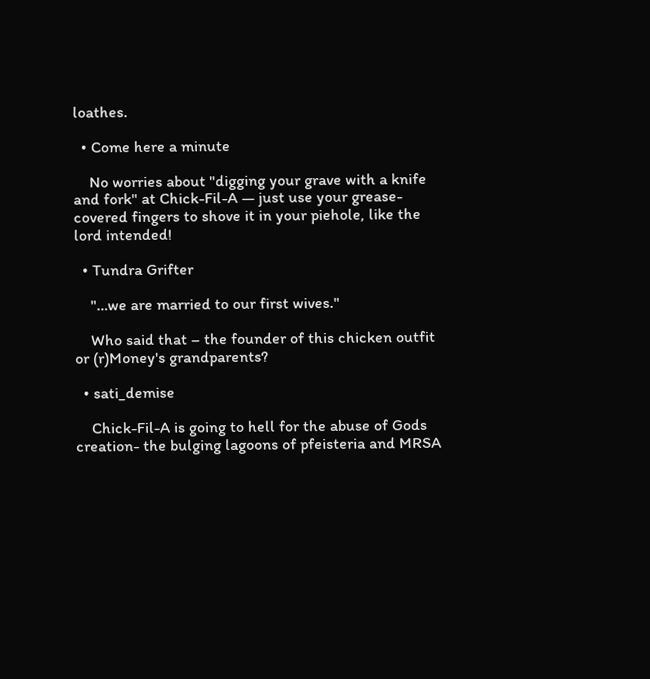loathes.

  • Come here a minute

    No worries about "digging your grave with a knife and fork" at Chick-Fil-A — just use your grease-covered fingers to shove it in your piehole, like the lord intended!

  • Tundra Grifter

    "…we are married to our first wives."

    Who said that – the founder of this chicken outfit or (r)Money's grandparents?

  • sati_demise

    Chick-Fil-A is going to hell for the abuse of Gods creation- the bulging lagoons of pfeisteria and MRSA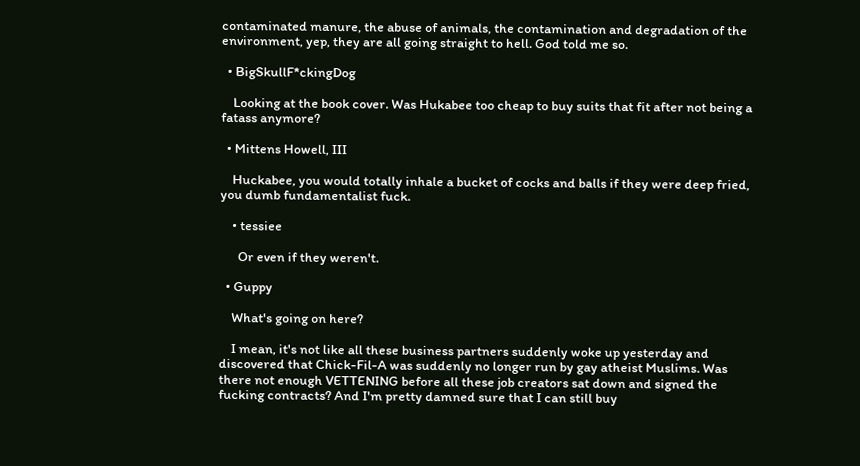contaminated manure, the abuse of animals, the contamination and degradation of the environment, yep, they are all going straight to hell. God told me so.

  • BigSkullF*ckingDog

    Looking at the book cover. Was Hukabee too cheap to buy suits that fit after not being a fatass anymore?

  • Mittens Howell, III

    Huckabee, you would totally inhale a bucket of cocks and balls if they were deep fried, you dumb fundamentalist fuck.

    • tessiee

      Or even if they weren't.

  • Guppy

    What's going on here?

    I mean, it's not like all these business partners suddenly woke up yesterday and discovered that Chick-Fil-A was suddenly no longer run by gay atheist Muslims. Was there not enough VETTENING before all these job creators sat down and signed the fucking contracts? And I'm pretty damned sure that I can still buy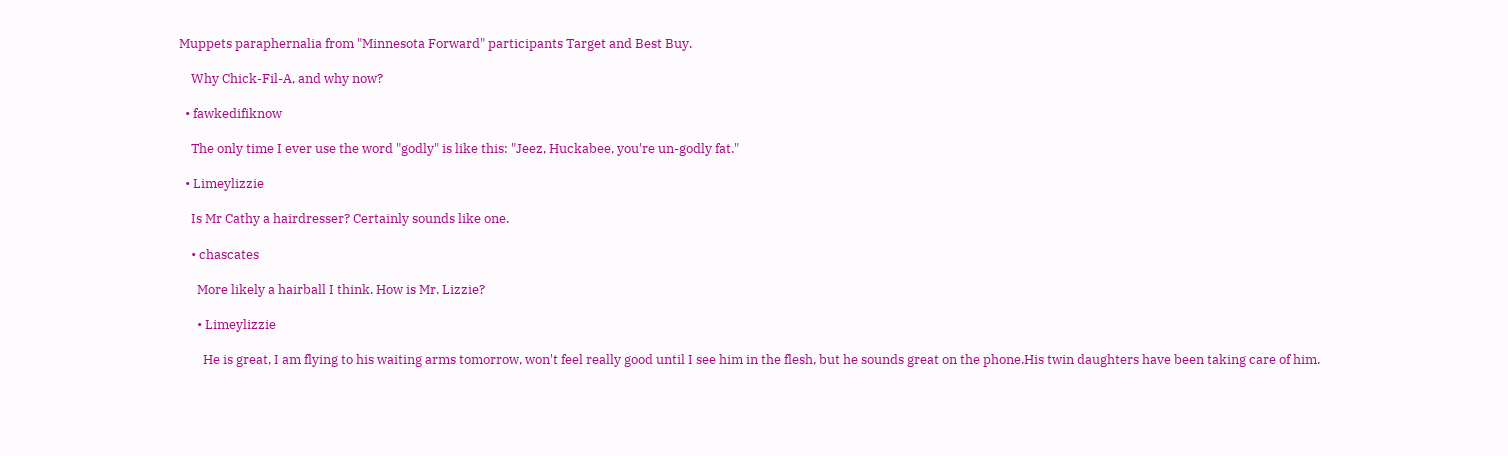Muppets paraphernalia from "Minnesota Forward" participants Target and Best Buy.

    Why Chick-Fil-A, and why now?

  • fawkedifiknow

    The only time I ever use the word "godly" is like this: "Jeez, Huckabee, you're un-godly fat."

  • Limeylizzie

    Is Mr Cathy a hairdresser? Certainly sounds like one.

    • chascates

      More likely a hairball I think. How is Mr. Lizzie?

      • Limeylizzie

        He is great, I am flying to his waiting arms tomorrow, won't feel really good until I see him in the flesh, but he sounds great on the phone.His twin daughters have been taking care of him.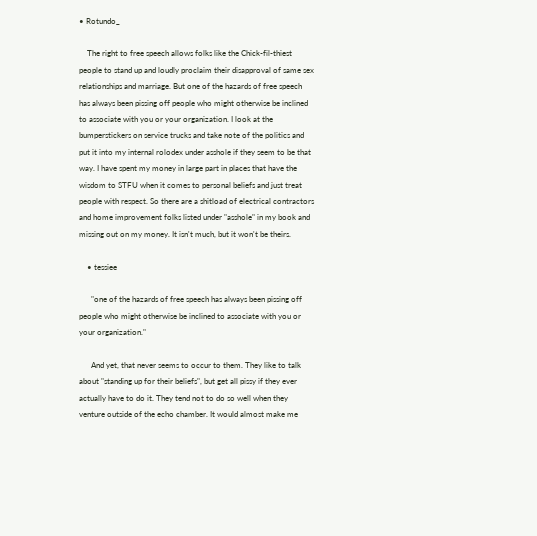• Rotundo_

    The right to free speech allows folks like the Chick-fil-thiest people to stand up and loudly proclaim their disapproval of same sex relationships and marriage. But one of the hazards of free speech has always been pissing off people who might otherwise be inclined to associate with you or your organization. I look at the bumperstickers on service trucks and take note of the politics and put it into my internal rolodex under asshole if they seem to be that way. I have spent my money in large part in places that have the wisdom to STFU when it comes to personal beliefs and just treat people with respect. So there are a shitload of electrical contractors and home improvement folks listed under "asshole" in my book and missing out on my money. It isn't much, but it won't be theirs.

    • tessiee

      "one of the hazards of free speech has always been pissing off people who might otherwise be inclined to associate with you or your organization."

      And yet, that never seems to occur to them. They like to talk about "standing up for their beliefs", but get all pissy if they ever actually have to do it. They tend not to do so well when they venture outside of the echo chamber. It would almost make me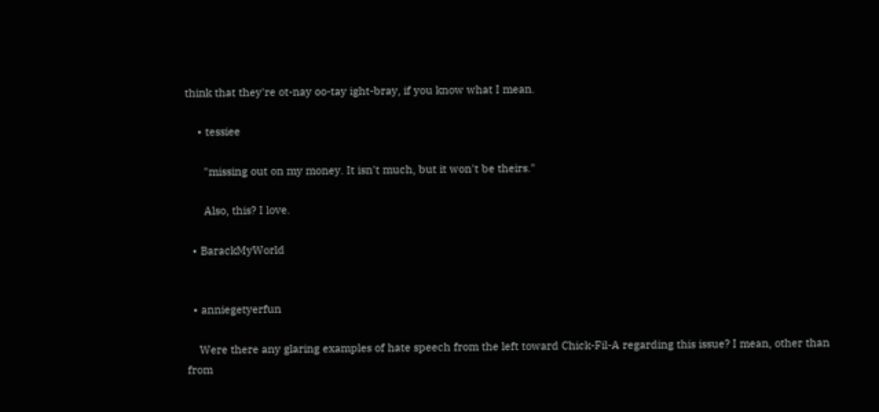think that they're ot-nay oo-tay ight-bray, if you know what I mean.

    • tessiee

      "missing out on my money. It isn't much, but it won't be theirs."

      Also, this? I love.

  • BarackMyWorld


  • anniegetyerfun

    Were there any glaring examples of hate speech from the left toward Chick-Fil-A regarding this issue? I mean, other than from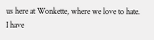us here at Wonkette, where we love to hate. I have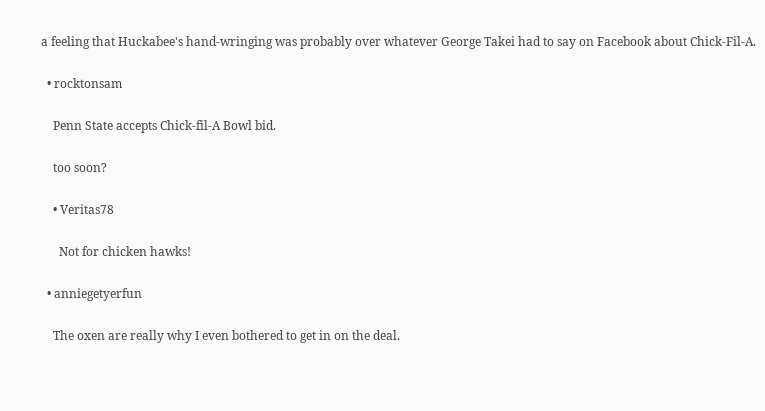a feeling that Huckabee's hand-wringing was probably over whatever George Takei had to say on Facebook about Chick-Fil-A.

  • rocktonsam

    Penn State accepts Chick-fil-A Bowl bid.

    too soon?

    • Veritas78

      Not for chicken hawks!

  • anniegetyerfun

    The oxen are really why I even bothered to get in on the deal.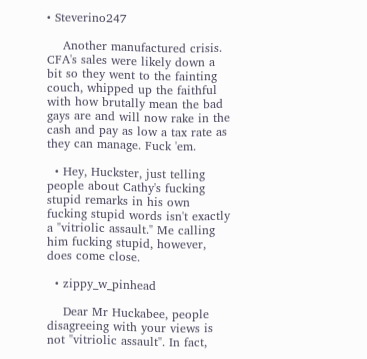• Steverino247

    Another manufactured crisis. CFA's sales were likely down a bit so they went to the fainting couch, whipped up the faithful with how brutally mean the bad gays are and will now rake in the cash and pay as low a tax rate as they can manage. Fuck 'em.

  • Hey, Huckster, just telling people about Cathy's fucking stupid remarks in his own fucking stupid words isn't exactly a "vitriolic assault." Me calling him fucking stupid, however, does come close.

  • zippy_w_pinhead

    Dear Mr Huckabee, people disagreeing with your views is not "vitriolic assault". In fact,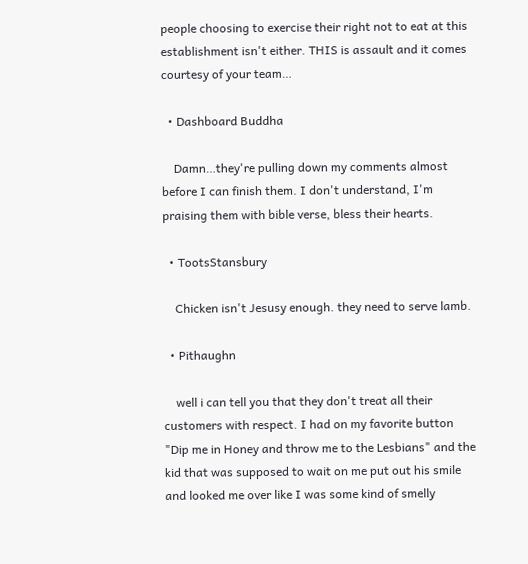people choosing to exercise their right not to eat at this establishment isn't either. THIS is assault and it comes courtesy of your team…

  • Dashboard Buddha

    Damn…they're pulling down my comments almost before I can finish them. I don't understand, I'm praising them with bible verse, bless their hearts.

  • TootsStansbury

    Chicken isn't Jesusy enough. they need to serve lamb.

  • Pithaughn

    well i can tell you that they don't treat all their customers with respect. I had on my favorite button "Dip me in Honey and throw me to the Lesbians" and the kid that was supposed to wait on me put out his smile and looked me over like I was some kind of smelly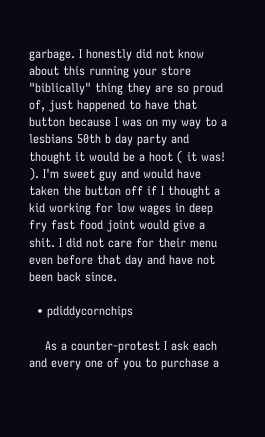garbage. I honestly did not know about this running your store "biblically" thing they are so proud of, just happened to have that button because I was on my way to a lesbians 50th b day party and thought it would be a hoot ( it was! ). I'm sweet guy and would have taken the button off if I thought a kid working for low wages in deep fry fast food joint would give a shit. I did not care for their menu even before that day and have not been back since.

  • pdiddycornchips

    As a counter-protest I ask each and every one of you to purchase a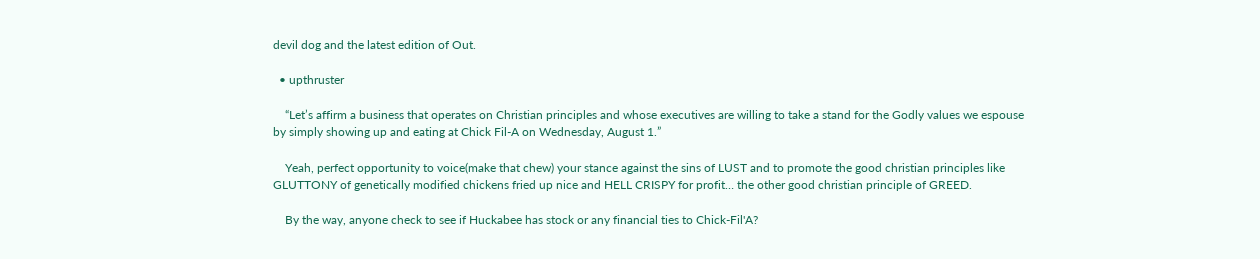devil dog and the latest edition of Out.

  • upthruster

    “Let’s affirm a business that operates on Christian principles and whose executives are willing to take a stand for the Godly values we espouse by simply showing up and eating at Chick Fil-A on Wednesday, August 1.”

    Yeah, perfect opportunity to voice(make that chew) your stance against the sins of LUST and to promote the good christian principles like GLUTTONY of genetically modified chickens fried up nice and HELL CRISPY for profit… the other good christian principle of GREED.

    By the way, anyone check to see if Huckabee has stock or any financial ties to Chick-Fil'A?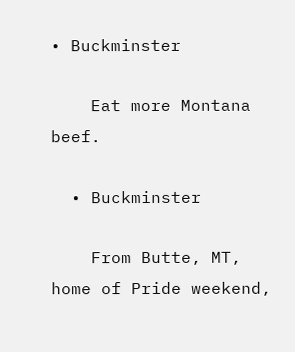• Buckminster

    Eat more Montana beef.

  • Buckminster

    From Butte, MT, home of Pride weekend,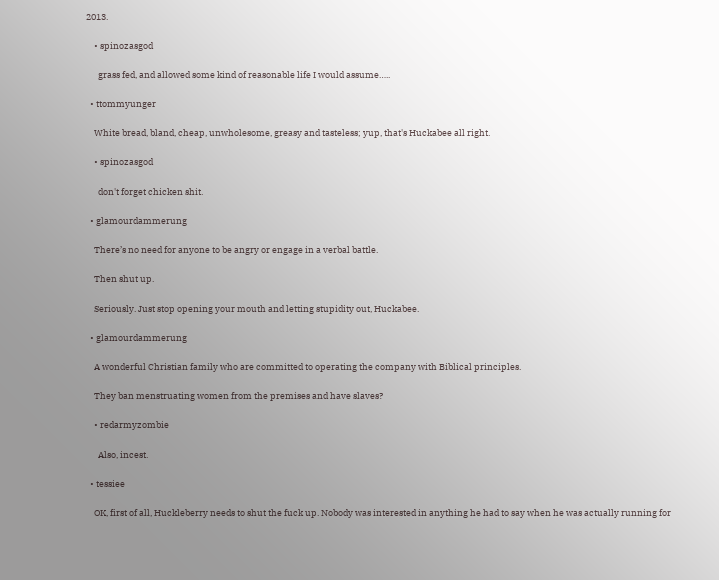2013.

    • spinozasgod

      grass fed, and allowed some kind of reasonable life I would assume…..

  • ttommyunger

    White bread, bland, cheap, unwholesome, greasy and tasteless; yup, that's Huckabee all right.

    • spinozasgod

      don't forget chicken shit.

  • glamourdammerung

    There’s no need for anyone to be angry or engage in a verbal battle.

    Then shut up.

    Seriously. Just stop opening your mouth and letting stupidity out, Huckabee.

  • glamourdammerung

    A wonderful Christian family who are committed to operating the company with Biblical principles.

    They ban menstruating women from the premises and have slaves?

    • redarmyzombie

      Also, incest.

  • tessiee

    OK, first of all, Huckleberry needs to shut the fuck up. Nobody was interested in anything he had to say when he was actually running for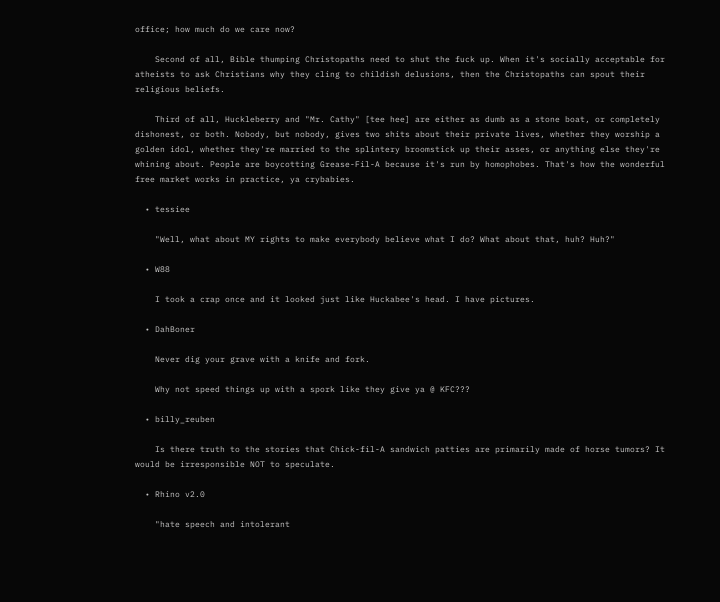office; how much do we care now?

    Second of all, Bible thumping Christopaths need to shut the fuck up. When it's socially acceptable for atheists to ask Christians why they cling to childish delusions, then the Christopaths can spout their religious beliefs.

    Third of all, Huckleberry and "Mr. Cathy" [tee hee] are either as dumb as a stone boat, or completely dishonest, or both. Nobody, but nobody, gives two shits about their private lives, whether they worship a golden idol, whether they're married to the splintery broomstick up their asses, or anything else they're whining about. People are boycotting Grease-Fil-A because it's run by homophobes. That's how the wonderful free market works in practice, ya crybabies.

  • tessiee

    "Well, what about MY rights to make everybody believe what I do? What about that, huh? Huh?"

  • W88

    I took a crap once and it looked just like Huckabee's head. I have pictures.

  • DahBoner

    Never dig your grave with a knife and fork.

    Why not speed things up with a spork like they give ya @ KFC???

  • billy_reuben

    Is there truth to the stories that Chick-fil-A sandwich patties are primarily made of horse tumors? It would be irresponsible NOT to speculate.

  • Rhino v2.0

    "hate speech and intolerant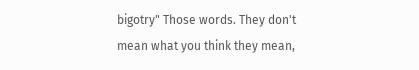bigotry" Those words. They don't mean what you think they mean,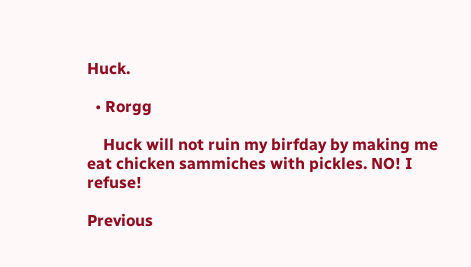Huck.

  • Rorgg

    Huck will not ruin my birfday by making me eat chicken sammiches with pickles. NO! I refuse!

Previous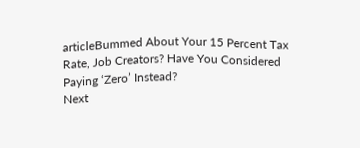articleBummed About Your 15 Percent Tax Rate, Job Creators? Have You Considered Paying ‘Zero’ Instead?
Next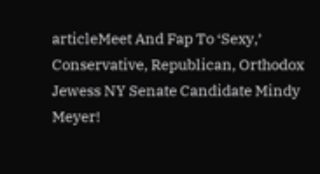articleMeet And Fap To ‘Sexy,’ Conservative, Republican, Orthodox Jewess NY Senate Candidate Mindy Meyer!